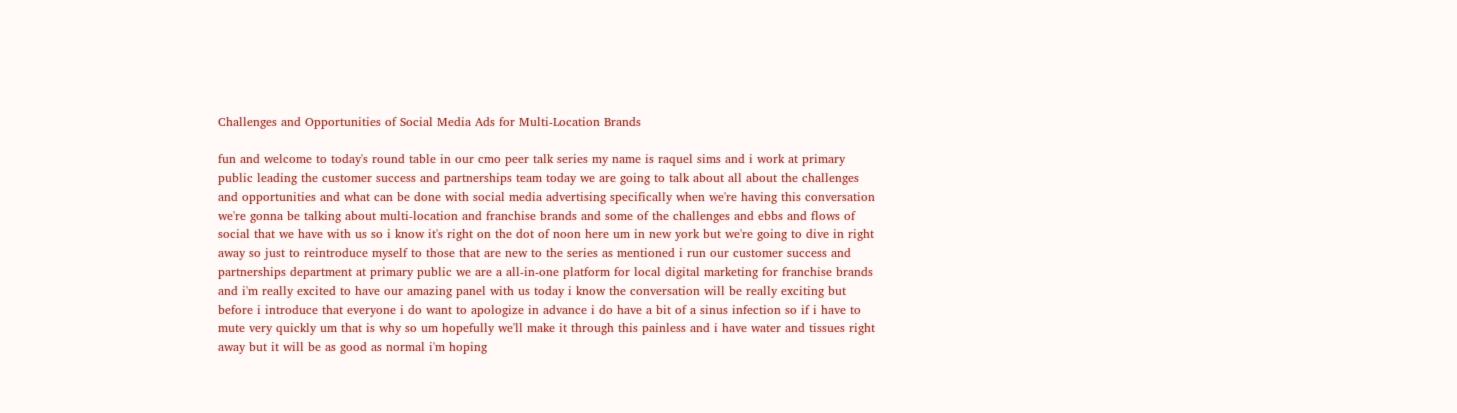Challenges and Opportunities of Social Media Ads for Multi-Location Brands

fun and welcome to today's round table in our cmo peer talk series my name is raquel sims and i work at primary public leading the customer success and partnerships team today we are going to talk about all about the challenges and opportunities and what can be done with social media advertising specifically when we're having this conversation we're gonna be talking about multi-location and franchise brands and some of the challenges and ebbs and flows of social that we have with us so i know it's right on the dot of noon here um in new york but we're going to dive in right away so just to reintroduce myself to those that are new to the series as mentioned i run our customer success and partnerships department at primary public we are a all-in-one platform for local digital marketing for franchise brands and i'm really excited to have our amazing panel with us today i know the conversation will be really exciting but before i introduce that everyone i do want to apologize in advance i do have a bit of a sinus infection so if i have to mute very quickly um that is why so um hopefully we'll make it through this painless and i have water and tissues right away but it will be as good as normal i'm hoping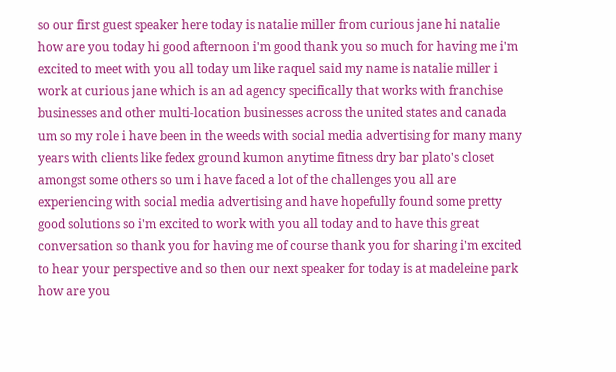so our first guest speaker here today is natalie miller from curious jane hi natalie how are you today hi good afternoon i'm good thank you so much for having me i'm excited to meet with you all today um like raquel said my name is natalie miller i work at curious jane which is an ad agency specifically that works with franchise businesses and other multi-location businesses across the united states and canada um so my role i have been in the weeds with social media advertising for many many years with clients like fedex ground kumon anytime fitness dry bar plato's closet amongst some others so um i have faced a lot of the challenges you all are experiencing with social media advertising and have hopefully found some pretty good solutions so i'm excited to work with you all today and to have this great conversation so thank you for having me of course thank you for sharing i'm excited to hear your perspective and so then our next speaker for today is at madeleine park how are you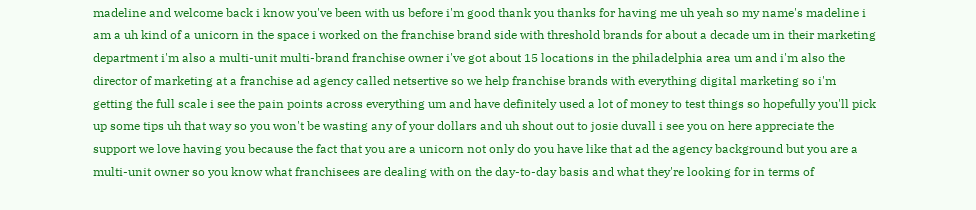madeline and welcome back i know you've been with us before i'm good thank you thanks for having me uh yeah so my name's madeline i am a uh kind of a unicorn in the space i worked on the franchise brand side with threshold brands for about a decade um in their marketing department i'm also a multi-unit multi-brand franchise owner i've got about 15 locations in the philadelphia area um and i'm also the director of marketing at a franchise ad agency called netsertive so we help franchise brands with everything digital marketing so i'm getting the full scale i see the pain points across everything um and have definitely used a lot of money to test things so hopefully you'll pick up some tips uh that way so you won't be wasting any of your dollars and uh shout out to josie duvall i see you on here appreciate the support we love having you because the fact that you are a unicorn not only do you have like that ad the agency background but you are a multi-unit owner so you know what franchisees are dealing with on the day-to-day basis and what they're looking for in terms of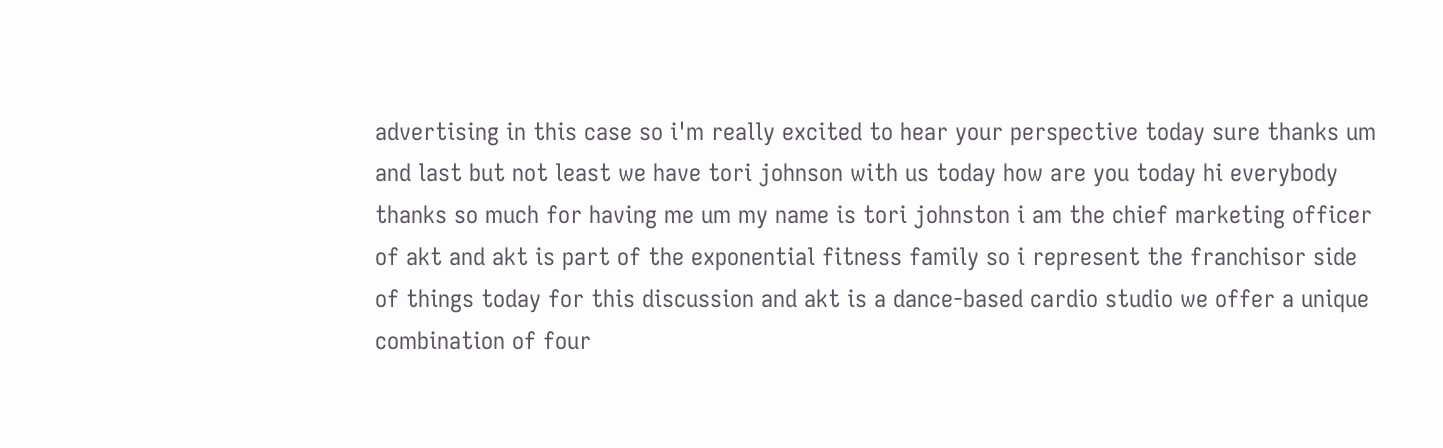advertising in this case so i'm really excited to hear your perspective today sure thanks um and last but not least we have tori johnson with us today how are you today hi everybody thanks so much for having me um my name is tori johnston i am the chief marketing officer of akt and akt is part of the exponential fitness family so i represent the franchisor side of things today for this discussion and akt is a dance-based cardio studio we offer a unique combination of four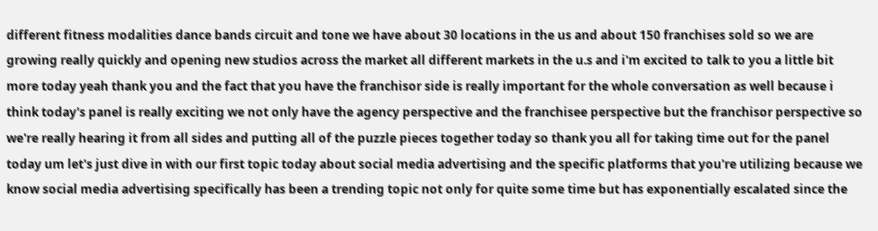different fitness modalities dance bands circuit and tone we have about 30 locations in the us and about 150 franchises sold so we are growing really quickly and opening new studios across the market all different markets in the u.s and i'm excited to talk to you a little bit more today yeah thank you and the fact that you have the franchisor side is really important for the whole conversation as well because i think today's panel is really exciting we not only have the agency perspective and the franchisee perspective but the franchisor perspective so we're really hearing it from all sides and putting all of the puzzle pieces together today so thank you all for taking time out for the panel today um let's just dive in with our first topic today about social media advertising and the specific platforms that you're utilizing because we know social media advertising specifically has been a trending topic not only for quite some time but has exponentially escalated since the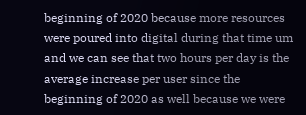beginning of 2020 because more resources were poured into digital during that time um and we can see that two hours per day is the average increase per user since the beginning of 2020 as well because we were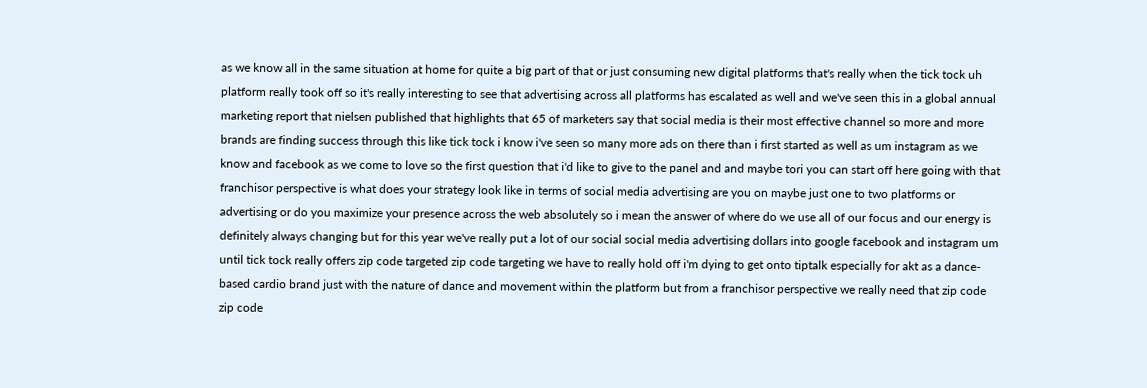as we know all in the same situation at home for quite a big part of that or just consuming new digital platforms that's really when the tick tock uh platform really took off so it's really interesting to see that advertising across all platforms has escalated as well and we've seen this in a global annual marketing report that nielsen published that highlights that 65 of marketers say that social media is their most effective channel so more and more brands are finding success through this like tick tock i know i've seen so many more ads on there than i first started as well as um instagram as we know and facebook as we come to love so the first question that i'd like to give to the panel and and maybe tori you can start off here going with that franchisor perspective is what does your strategy look like in terms of social media advertising are you on maybe just one to two platforms or advertising or do you maximize your presence across the web absolutely so i mean the answer of where do we use all of our focus and our energy is definitely always changing but for this year we've really put a lot of our social social media advertising dollars into google facebook and instagram um until tick tock really offers zip code targeted zip code targeting we have to really hold off i'm dying to get onto tiptalk especially for akt as a dance-based cardio brand just with the nature of dance and movement within the platform but from a franchisor perspective we really need that zip code zip code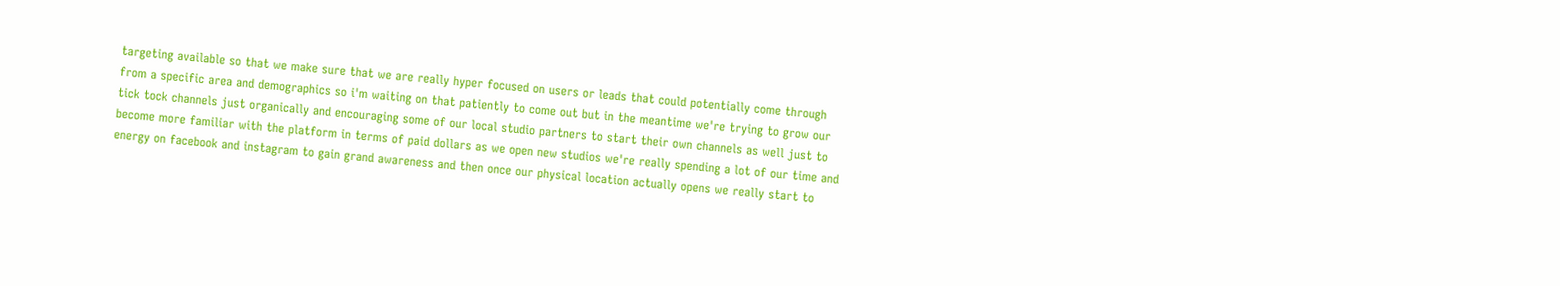targeting available so that we make sure that we are really hyper focused on users or leads that could potentially come through from a specific area and demographics so i'm waiting on that patiently to come out but in the meantime we're trying to grow our tick tock channels just organically and encouraging some of our local studio partners to start their own channels as well just to become more familiar with the platform in terms of paid dollars as we open new studios we're really spending a lot of our time and energy on facebook and instagram to gain grand awareness and then once our physical location actually opens we really start to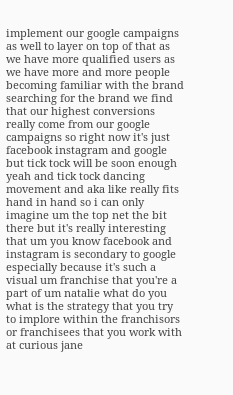implement our google campaigns as well to layer on top of that as we have more qualified users as we have more and more people becoming familiar with the brand searching for the brand we find that our highest conversions really come from our google campaigns so right now it's just facebook instagram and google but tick tock will be soon enough yeah and tick tock dancing movement and aka like really fits hand in hand so i can only imagine um the top net the bit there but it's really interesting that um you know facebook and instagram is secondary to google especially because it's such a visual um franchise that you're a part of um natalie what do you what is the strategy that you try to implore within the franchisors or franchisees that you work with at curious jane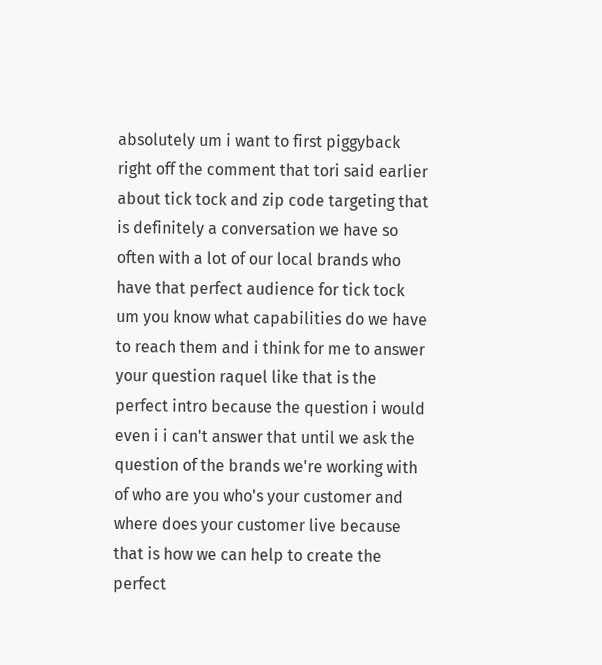absolutely um i want to first piggyback right off the comment that tori said earlier about tick tock and zip code targeting that is definitely a conversation we have so often with a lot of our local brands who have that perfect audience for tick tock um you know what capabilities do we have to reach them and i think for me to answer your question raquel like that is the perfect intro because the question i would even i i can't answer that until we ask the question of the brands we're working with of who are you who's your customer and where does your customer live because that is how we can help to create the perfect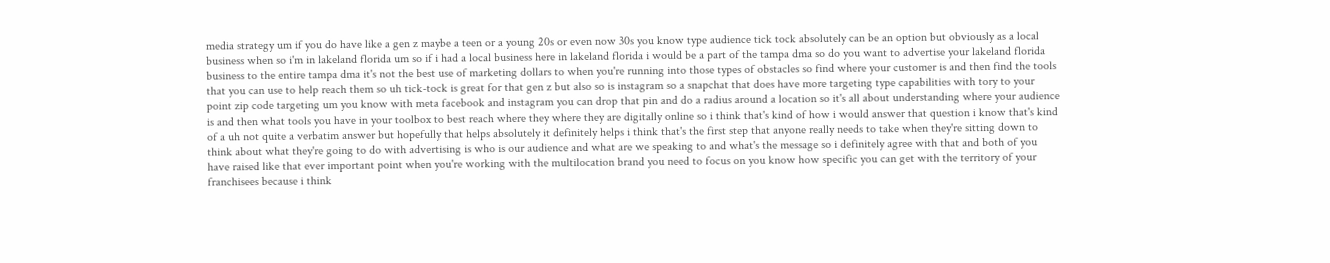media strategy um if you do have like a gen z maybe a teen or a young 20s or even now 30s you know type audience tick tock absolutely can be an option but obviously as a local business when so i'm in lakeland florida um so if i had a local business here in lakeland florida i would be a part of the tampa dma so do you want to advertise your lakeland florida business to the entire tampa dma it's not the best use of marketing dollars to when you're running into those types of obstacles so find where your customer is and then find the tools that you can use to help reach them so uh tick-tock is great for that gen z but also so is instagram so a snapchat that does have more targeting type capabilities with tory to your point zip code targeting um you know with meta facebook and instagram you can drop that pin and do a radius around a location so it's all about understanding where your audience is and then what tools you have in your toolbox to best reach where they where they are digitally online so i think that's kind of how i would answer that question i know that's kind of a uh not quite a verbatim answer but hopefully that helps absolutely it definitely helps i think that's the first step that anyone really needs to take when they're sitting down to think about what they're going to do with advertising is who is our audience and what are we speaking to and what's the message so i definitely agree with that and both of you have raised like that ever important point when you're working with the multilocation brand you need to focus on you know how specific you can get with the territory of your franchisees because i think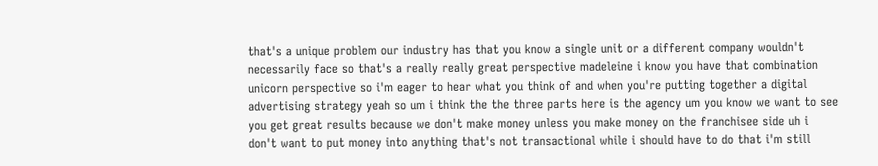that's a unique problem our industry has that you know a single unit or a different company wouldn't necessarily face so that's a really really great perspective madeleine i know you have that combination unicorn perspective so i'm eager to hear what you think of and when you're putting together a digital advertising strategy yeah so um i think the the three parts here is the agency um you know we want to see you get great results because we don't make money unless you make money on the franchisee side uh i don't want to put money into anything that's not transactional while i should have to do that i'm still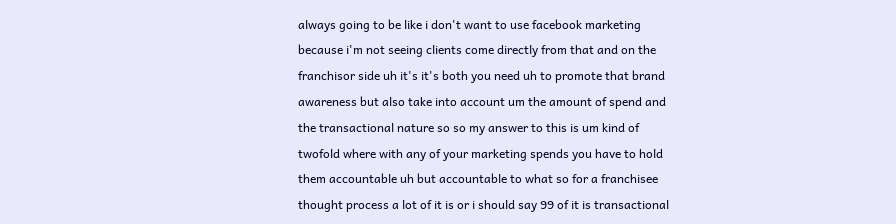always going to be like i don't want to use facebook marketing because i'm not seeing clients come directly from that and on the franchisor side uh it's it's both you need uh to promote that brand awareness but also take into account um the amount of spend and the transactional nature so so my answer to this is um kind of twofold where with any of your marketing spends you have to hold them accountable uh but accountable to what so for a franchisee thought process a lot of it is or i should say 99 of it is transactional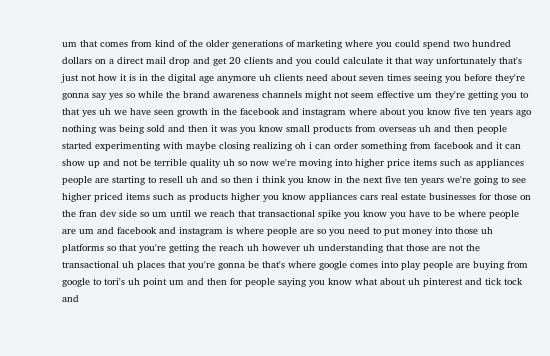um that comes from kind of the older generations of marketing where you could spend two hundred dollars on a direct mail drop and get 20 clients and you could calculate it that way unfortunately that's just not how it is in the digital age anymore uh clients need about seven times seeing you before they're gonna say yes so while the brand awareness channels might not seem effective um they're getting you to that yes uh we have seen growth in the facebook and instagram where about you know five ten years ago nothing was being sold and then it was you know small products from overseas uh and then people started experimenting with maybe closing realizing oh i can order something from facebook and it can show up and not be terrible quality uh so now we're moving into higher price items such as appliances people are starting to resell uh and so then i think you know in the next five ten years we're going to see higher priced items such as products higher you know appliances cars real estate businesses for those on the fran dev side so um until we reach that transactional spike you know you have to be where people are um and facebook and instagram is where people are so you need to put money into those uh platforms so that you're getting the reach uh however uh understanding that those are not the transactional uh places that you're gonna be that's where google comes into play people are buying from google to tori's uh point um and then for people saying you know what about uh pinterest and tick tock and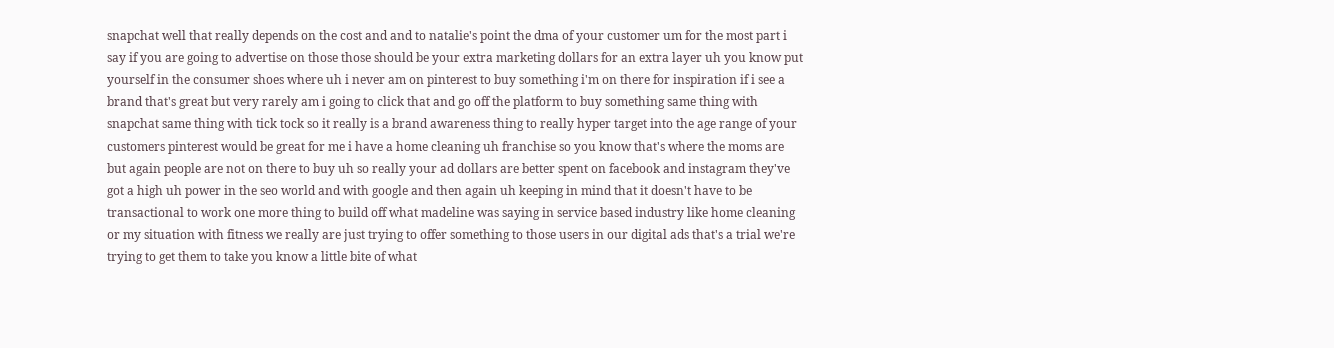snapchat well that really depends on the cost and and to natalie's point the dma of your customer um for the most part i say if you are going to advertise on those those should be your extra marketing dollars for an extra layer uh you know put yourself in the consumer shoes where uh i never am on pinterest to buy something i'm on there for inspiration if i see a brand that's great but very rarely am i going to click that and go off the platform to buy something same thing with snapchat same thing with tick tock so it really is a brand awareness thing to really hyper target into the age range of your customers pinterest would be great for me i have a home cleaning uh franchise so you know that's where the moms are but again people are not on there to buy uh so really your ad dollars are better spent on facebook and instagram they've got a high uh power in the seo world and with google and then again uh keeping in mind that it doesn't have to be transactional to work one more thing to build off what madeline was saying in service based industry like home cleaning or my situation with fitness we really are just trying to offer something to those users in our digital ads that's a trial we're trying to get them to take you know a little bite of what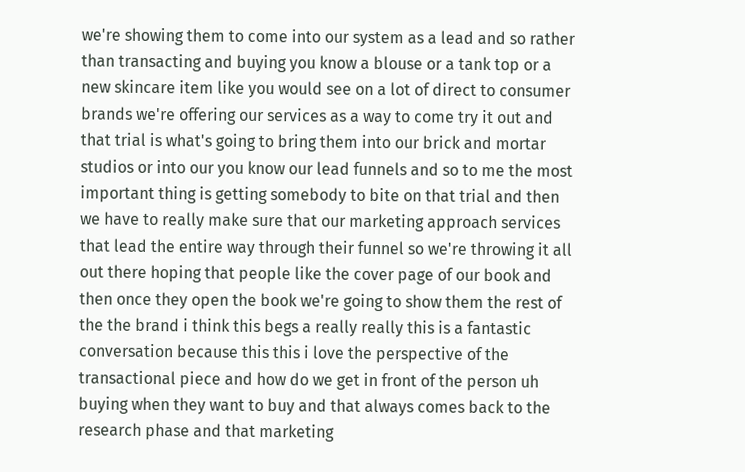we're showing them to come into our system as a lead and so rather than transacting and buying you know a blouse or a tank top or a new skincare item like you would see on a lot of direct to consumer brands we're offering our services as a way to come try it out and that trial is what's going to bring them into our brick and mortar studios or into our you know our lead funnels and so to me the most important thing is getting somebody to bite on that trial and then we have to really make sure that our marketing approach services that lead the entire way through their funnel so we're throwing it all out there hoping that people like the cover page of our book and then once they open the book we're going to show them the rest of the the brand i think this begs a really really this is a fantastic conversation because this this i love the perspective of the transactional piece and how do we get in front of the person uh buying when they want to buy and that always comes back to the research phase and that marketing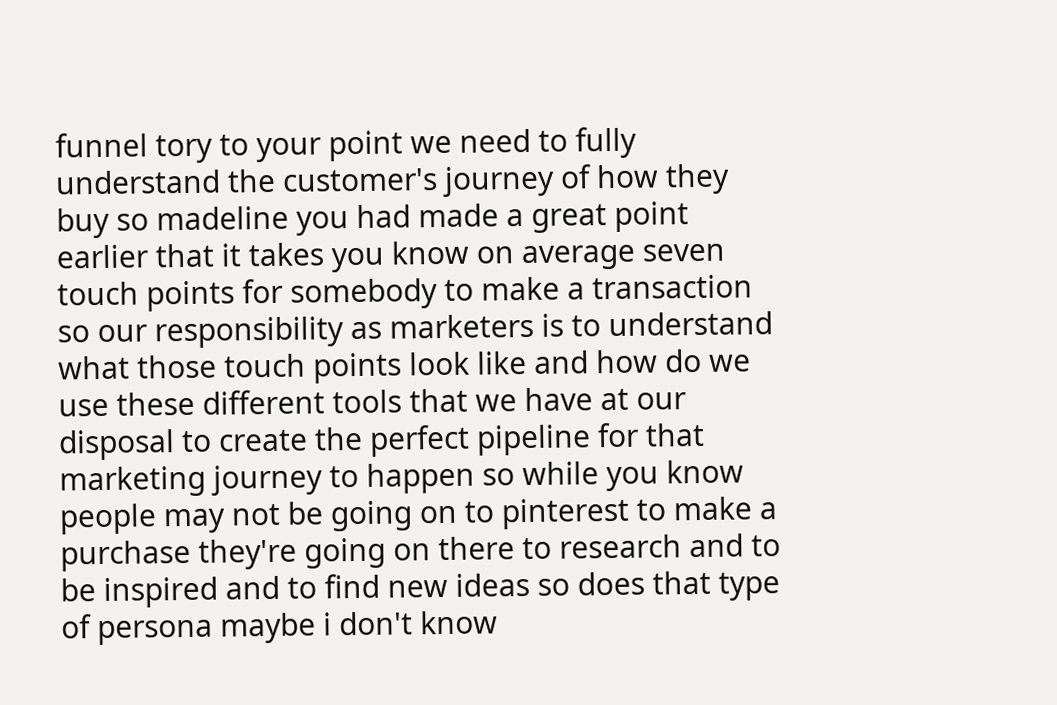funnel tory to your point we need to fully understand the customer's journey of how they buy so madeline you had made a great point earlier that it takes you know on average seven touch points for somebody to make a transaction so our responsibility as marketers is to understand what those touch points look like and how do we use these different tools that we have at our disposal to create the perfect pipeline for that marketing journey to happen so while you know people may not be going on to pinterest to make a purchase they're going on there to research and to be inspired and to find new ideas so does that type of persona maybe i don't know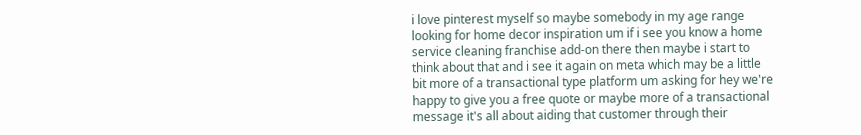i love pinterest myself so maybe somebody in my age range looking for home decor inspiration um if i see you know a home service cleaning franchise add-on there then maybe i start to think about that and i see it again on meta which may be a little bit more of a transactional type platform um asking for hey we're happy to give you a free quote or maybe more of a transactional message it's all about aiding that customer through their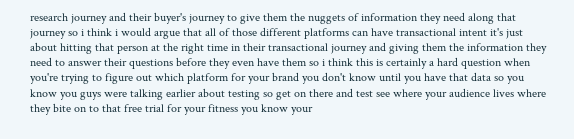research journey and their buyer's journey to give them the nuggets of information they need along that journey so i think i would argue that all of those different platforms can have transactional intent it's just about hitting that person at the right time in their transactional journey and giving them the information they need to answer their questions before they even have them so i think this is certainly a hard question when you're trying to figure out which platform for your brand you don't know until you have that data so you know you guys were talking earlier about testing so get on there and test see where your audience lives where they bite on to that free trial for your fitness you know your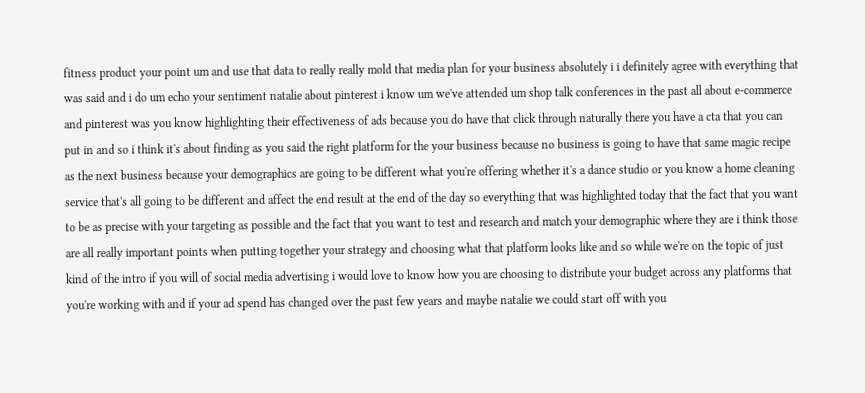fitness product your point um and use that data to really really mold that media plan for your business absolutely i i definitely agree with everything that was said and i do um echo your sentiment natalie about pinterest i know um we've attended um shop talk conferences in the past all about e-commerce and pinterest was you know highlighting their effectiveness of ads because you do have that click through naturally there you have a cta that you can put in and so i think it's about finding as you said the right platform for the your business because no business is going to have that same magic recipe as the next business because your demographics are going to be different what you're offering whether it's a dance studio or you know a home cleaning service that's all going to be different and affect the end result at the end of the day so everything that was highlighted today that the fact that you want to be as precise with your targeting as possible and the fact that you want to test and research and match your demographic where they are i think those are all really important points when putting together your strategy and choosing what that platform looks like and so while we're on the topic of just kind of the intro if you will of social media advertising i would love to know how you are choosing to distribute your budget across any platforms that you're working with and if your ad spend has changed over the past few years and maybe natalie we could start off with you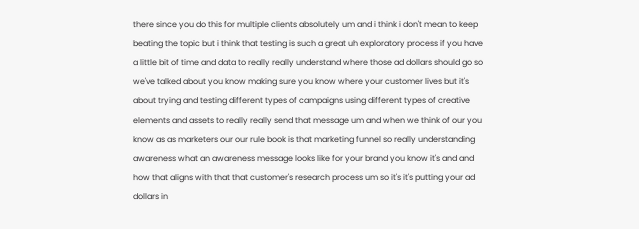there since you do this for multiple clients absolutely um and i think i don't mean to keep beating the topic but i think that testing is such a great uh exploratory process if you have a little bit of time and data to really really understand where those ad dollars should go so we've talked about you know making sure you know where your customer lives but it's about trying and testing different types of campaigns using different types of creative elements and assets to really really send that message um and when we think of our you know as as marketers our our rule book is that marketing funnel so really understanding awareness what an awareness message looks like for your brand you know it's and and how that aligns with that that customer's research process um so it's it's putting your ad dollars in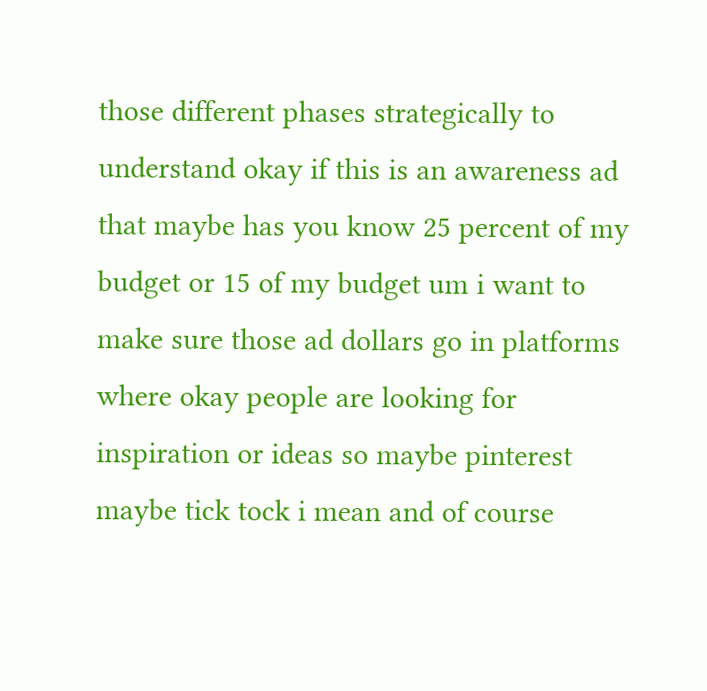those different phases strategically to understand okay if this is an awareness ad that maybe has you know 25 percent of my budget or 15 of my budget um i want to make sure those ad dollars go in platforms where okay people are looking for inspiration or ideas so maybe pinterest maybe tick tock i mean and of course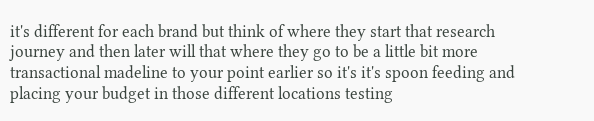it's different for each brand but think of where they start that research journey and then later will that where they go to be a little bit more transactional madeline to your point earlier so it's it's spoon feeding and placing your budget in those different locations testing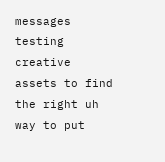messages testing creative assets to find the right uh way to put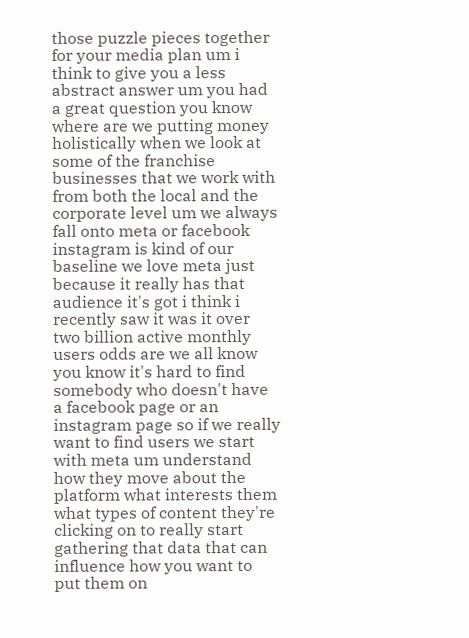those puzzle pieces together for your media plan um i think to give you a less abstract answer um you had a great question you know where are we putting money holistically when we look at some of the franchise businesses that we work with from both the local and the corporate level um we always fall onto meta or facebook instagram is kind of our baseline we love meta just because it really has that audience it's got i think i recently saw it was it over two billion active monthly users odds are we all know you know it's hard to find somebody who doesn't have a facebook page or an instagram page so if we really want to find users we start with meta um understand how they move about the platform what interests them what types of content they're clicking on to really start gathering that data that can influence how you want to put them on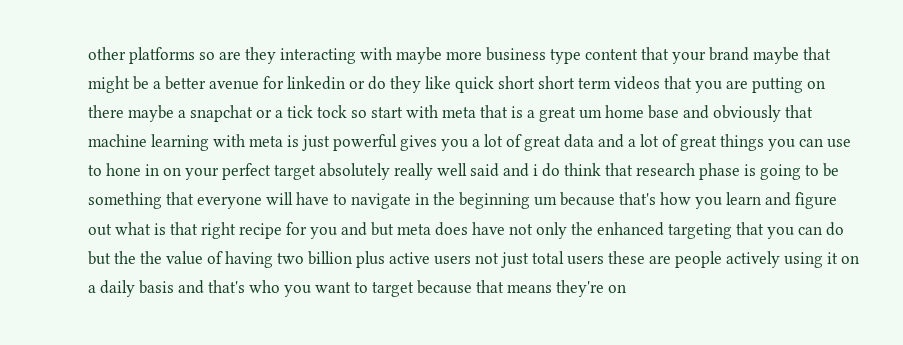other platforms so are they interacting with maybe more business type content that your brand maybe that might be a better avenue for linkedin or do they like quick short short term videos that you are putting on there maybe a snapchat or a tick tock so start with meta that is a great um home base and obviously that machine learning with meta is just powerful gives you a lot of great data and a lot of great things you can use to hone in on your perfect target absolutely really well said and i do think that research phase is going to be something that everyone will have to navigate in the beginning um because that's how you learn and figure out what is that right recipe for you and but meta does have not only the enhanced targeting that you can do but the the value of having two billion plus active users not just total users these are people actively using it on a daily basis and that's who you want to target because that means they're on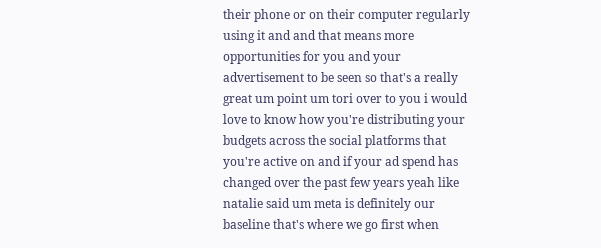their phone or on their computer regularly using it and and that means more opportunities for you and your advertisement to be seen so that's a really great um point um tori over to you i would love to know how you're distributing your budgets across the social platforms that you're active on and if your ad spend has changed over the past few years yeah like natalie said um meta is definitely our baseline that's where we go first when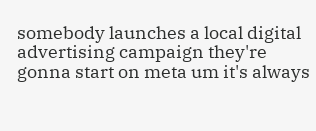somebody launches a local digital advertising campaign they're gonna start on meta um it's always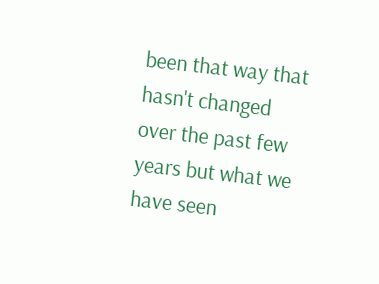been that way that hasn't changed over the past few years but what we have seen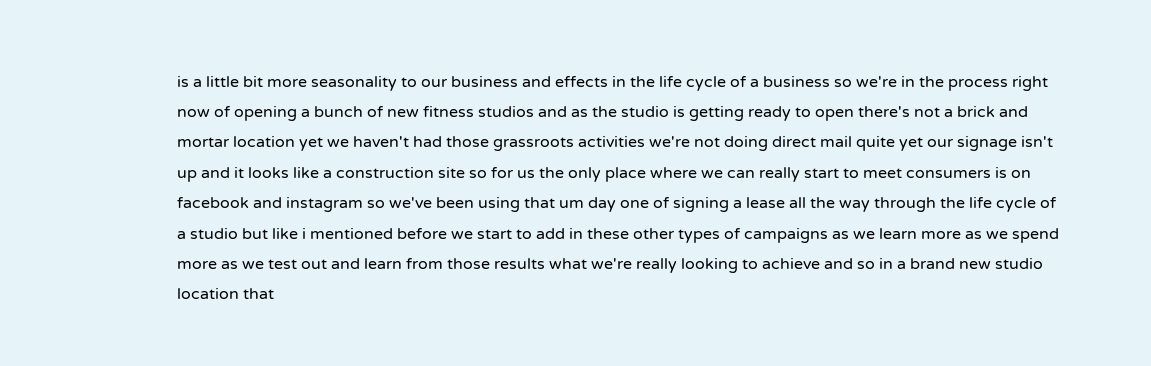is a little bit more seasonality to our business and effects in the life cycle of a business so we're in the process right now of opening a bunch of new fitness studios and as the studio is getting ready to open there's not a brick and mortar location yet we haven't had those grassroots activities we're not doing direct mail quite yet our signage isn't up and it looks like a construction site so for us the only place where we can really start to meet consumers is on facebook and instagram so we've been using that um day one of signing a lease all the way through the life cycle of a studio but like i mentioned before we start to add in these other types of campaigns as we learn more as we spend more as we test out and learn from those results what we're really looking to achieve and so in a brand new studio location that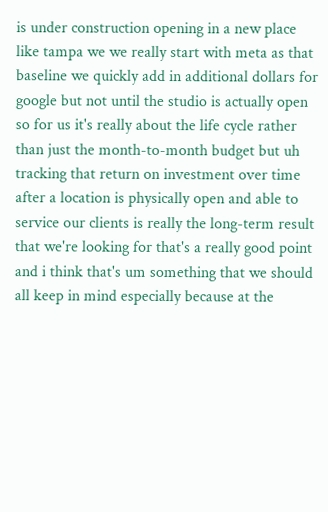is under construction opening in a new place like tampa we we really start with meta as that baseline we quickly add in additional dollars for google but not until the studio is actually open so for us it's really about the life cycle rather than just the month-to-month budget but uh tracking that return on investment over time after a location is physically open and able to service our clients is really the long-term result that we're looking for that's a really good point and i think that's um something that we should all keep in mind especially because at the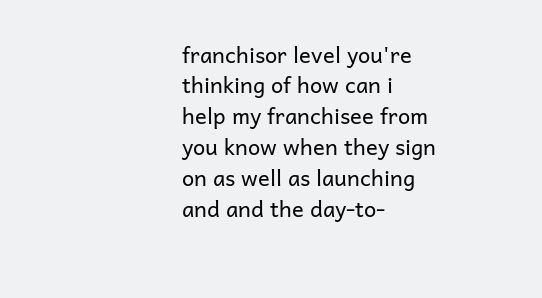franchisor level you're thinking of how can i help my franchisee from you know when they sign on as well as launching and and the day-to-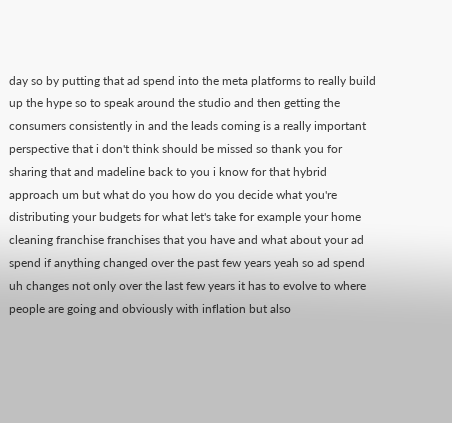day so by putting that ad spend into the meta platforms to really build up the hype so to speak around the studio and then getting the consumers consistently in and the leads coming is a really important perspective that i don't think should be missed so thank you for sharing that and madeline back to you i know for that hybrid approach um but what do you how do you decide what you're distributing your budgets for what let's take for example your home cleaning franchise franchises that you have and what about your ad spend if anything changed over the past few years yeah so ad spend uh changes not only over the last few years it has to evolve to where people are going and obviously with inflation but also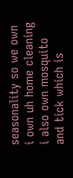seasonality so we own i own uh home cleaning i also own mosquito and tick which is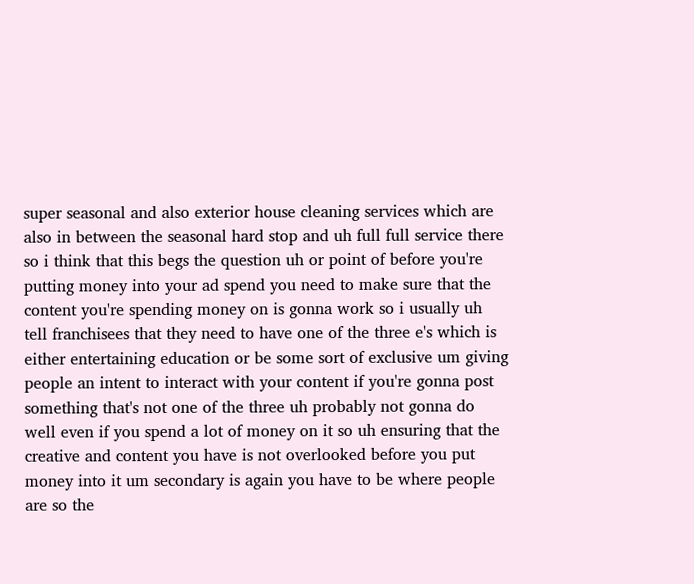super seasonal and also exterior house cleaning services which are also in between the seasonal hard stop and uh full full service there so i think that this begs the question uh or point of before you're putting money into your ad spend you need to make sure that the content you're spending money on is gonna work so i usually uh tell franchisees that they need to have one of the three e's which is either entertaining education or be some sort of exclusive um giving people an intent to interact with your content if you're gonna post something that's not one of the three uh probably not gonna do well even if you spend a lot of money on it so uh ensuring that the creative and content you have is not overlooked before you put money into it um secondary is again you have to be where people are so the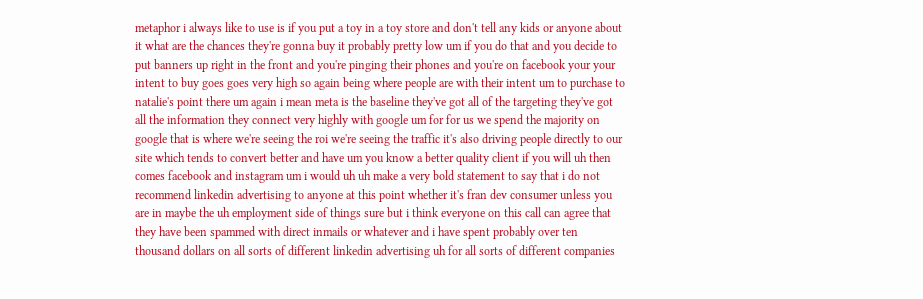metaphor i always like to use is if you put a toy in a toy store and don't tell any kids or anyone about it what are the chances they're gonna buy it probably pretty low um if you do that and you decide to put banners up right in the front and you're pinging their phones and you're on facebook your your intent to buy goes goes very high so again being where people are with their intent um to purchase to natalie's point there um again i mean meta is the baseline they've got all of the targeting they've got all the information they connect very highly with google um for for us we spend the majority on google that is where we're seeing the roi we're seeing the traffic it's also driving people directly to our site which tends to convert better and have um you know a better quality client if you will uh then comes facebook and instagram um i would uh uh make a very bold statement to say that i do not recommend linkedin advertising to anyone at this point whether it's fran dev consumer unless you are in maybe the uh employment side of things sure but i think everyone on this call can agree that they have been spammed with direct inmails or whatever and i have spent probably over ten thousand dollars on all sorts of different linkedin advertising uh for all sorts of different companies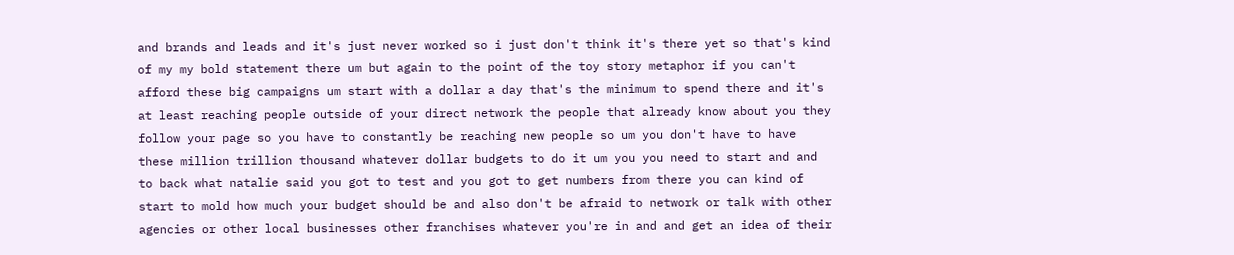and brands and leads and it's just never worked so i just don't think it's there yet so that's kind of my my bold statement there um but again to the point of the toy story metaphor if you can't afford these big campaigns um start with a dollar a day that's the minimum to spend there and it's at least reaching people outside of your direct network the people that already know about you they follow your page so you have to constantly be reaching new people so um you don't have to have these million trillion thousand whatever dollar budgets to do it um you you need to start and and to back what natalie said you got to test and you got to get numbers from there you can kind of start to mold how much your budget should be and also don't be afraid to network or talk with other agencies or other local businesses other franchises whatever you're in and and get an idea of their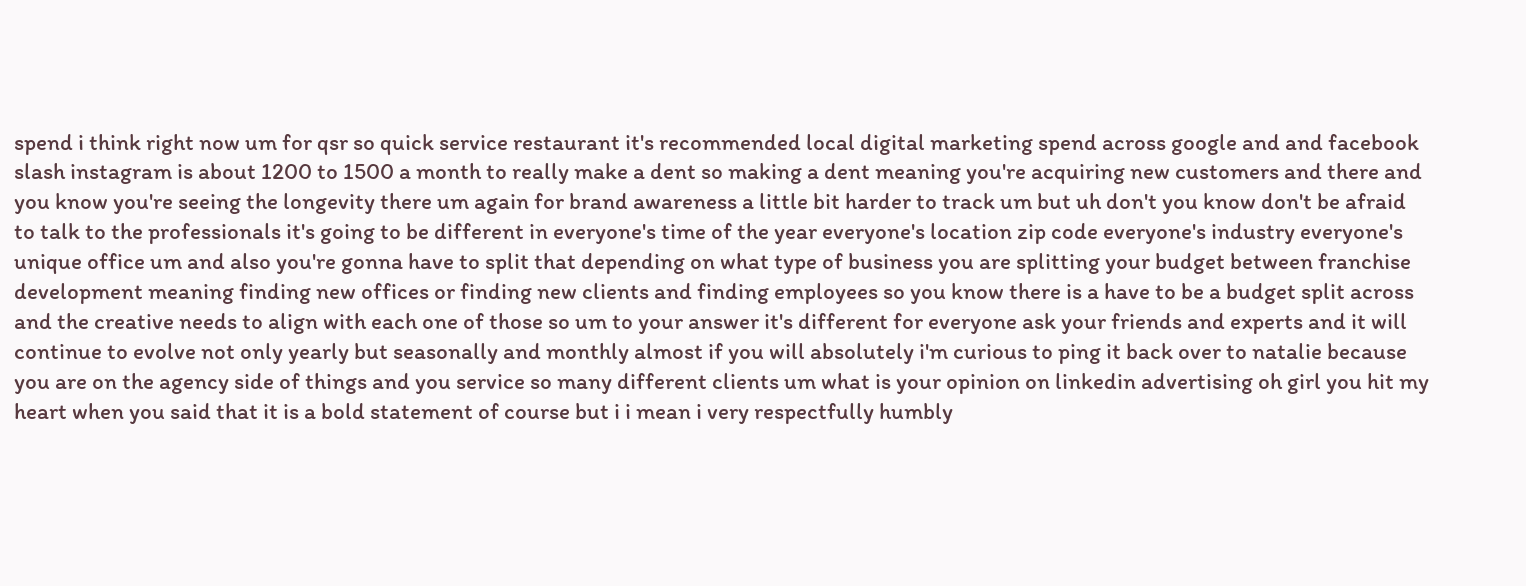spend i think right now um for qsr so quick service restaurant it's recommended local digital marketing spend across google and and facebook slash instagram is about 1200 to 1500 a month to really make a dent so making a dent meaning you're acquiring new customers and there and you know you're seeing the longevity there um again for brand awareness a little bit harder to track um but uh don't you know don't be afraid to talk to the professionals it's going to be different in everyone's time of the year everyone's location zip code everyone's industry everyone's unique office um and also you're gonna have to split that depending on what type of business you are splitting your budget between franchise development meaning finding new offices or finding new clients and finding employees so you know there is a have to be a budget split across and the creative needs to align with each one of those so um to your answer it's different for everyone ask your friends and experts and it will continue to evolve not only yearly but seasonally and monthly almost if you will absolutely i'm curious to ping it back over to natalie because you are on the agency side of things and you service so many different clients um what is your opinion on linkedin advertising oh girl you hit my heart when you said that it is a bold statement of course but i i mean i very respectfully humbly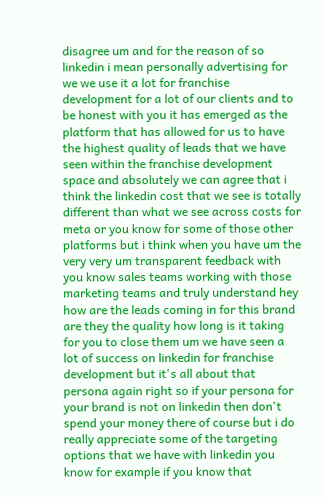disagree um and for the reason of so linkedin i mean personally advertising for we we use it a lot for franchise development for a lot of our clients and to be honest with you it has emerged as the platform that has allowed for us to have the highest quality of leads that we have seen within the franchise development space and absolutely we can agree that i think the linkedin cost that we see is totally different than what we see across costs for meta or you know for some of those other platforms but i think when you have um the very very um transparent feedback with you know sales teams working with those marketing teams and truly understand hey how are the leads coming in for this brand are they the quality how long is it taking for you to close them um we have seen a lot of success on linkedin for franchise development but it's all about that persona again right so if your persona for your brand is not on linkedin then don't spend your money there of course but i do really appreciate some of the targeting options that we have with linkedin you know for example if you know that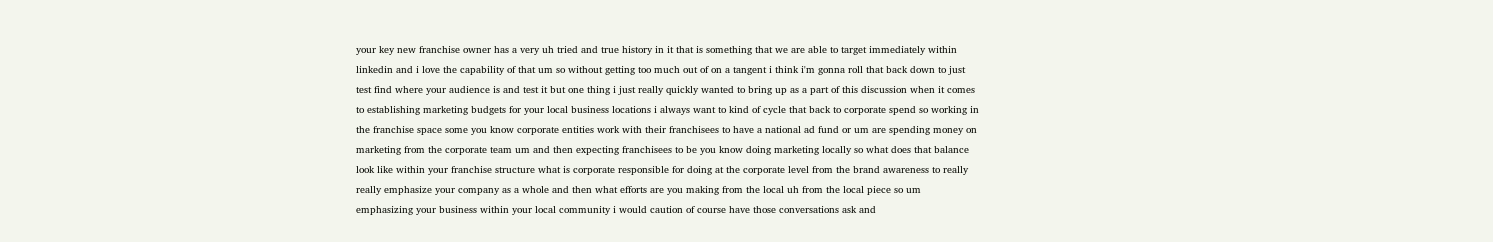your key new franchise owner has a very uh tried and true history in it that is something that we are able to target immediately within linkedin and i love the capability of that um so without getting too much out of on a tangent i think i'm gonna roll that back down to just test find where your audience is and test it but one thing i just really quickly wanted to bring up as a part of this discussion when it comes to establishing marketing budgets for your local business locations i always want to kind of cycle that back to corporate spend so working in the franchise space some you know corporate entities work with their franchisees to have a national ad fund or um are spending money on marketing from the corporate team um and then expecting franchisees to be you know doing marketing locally so what does that balance look like within your franchise structure what is corporate responsible for doing at the corporate level from the brand awareness to really really emphasize your company as a whole and then what efforts are you making from the local uh from the local piece so um emphasizing your business within your local community i would caution of course have those conversations ask and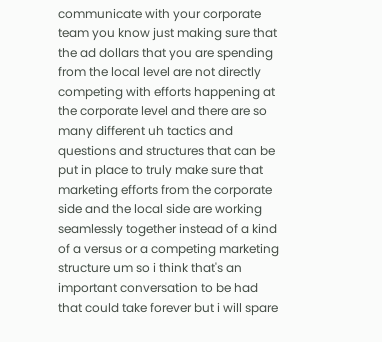communicate with your corporate team you know just making sure that the ad dollars that you are spending from the local level are not directly competing with efforts happening at the corporate level and there are so many different uh tactics and questions and structures that can be put in place to truly make sure that marketing efforts from the corporate side and the local side are working seamlessly together instead of a kind of a versus or a competing marketing structure um so i think that's an important conversation to be had that could take forever but i will spare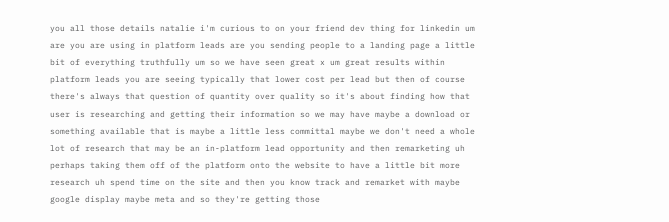you all those details natalie i'm curious to on your friend dev thing for linkedin um are you are using in platform leads are you sending people to a landing page a little bit of everything truthfully um so we have seen great x um great results within platform leads you are seeing typically that lower cost per lead but then of course there's always that question of quantity over quality so it's about finding how that user is researching and getting their information so we may have maybe a download or something available that is maybe a little less committal maybe we don't need a whole lot of research that may be an in-platform lead opportunity and then remarketing uh perhaps taking them off of the platform onto the website to have a little bit more research uh spend time on the site and then you know track and remarket with maybe google display maybe meta and so they're getting those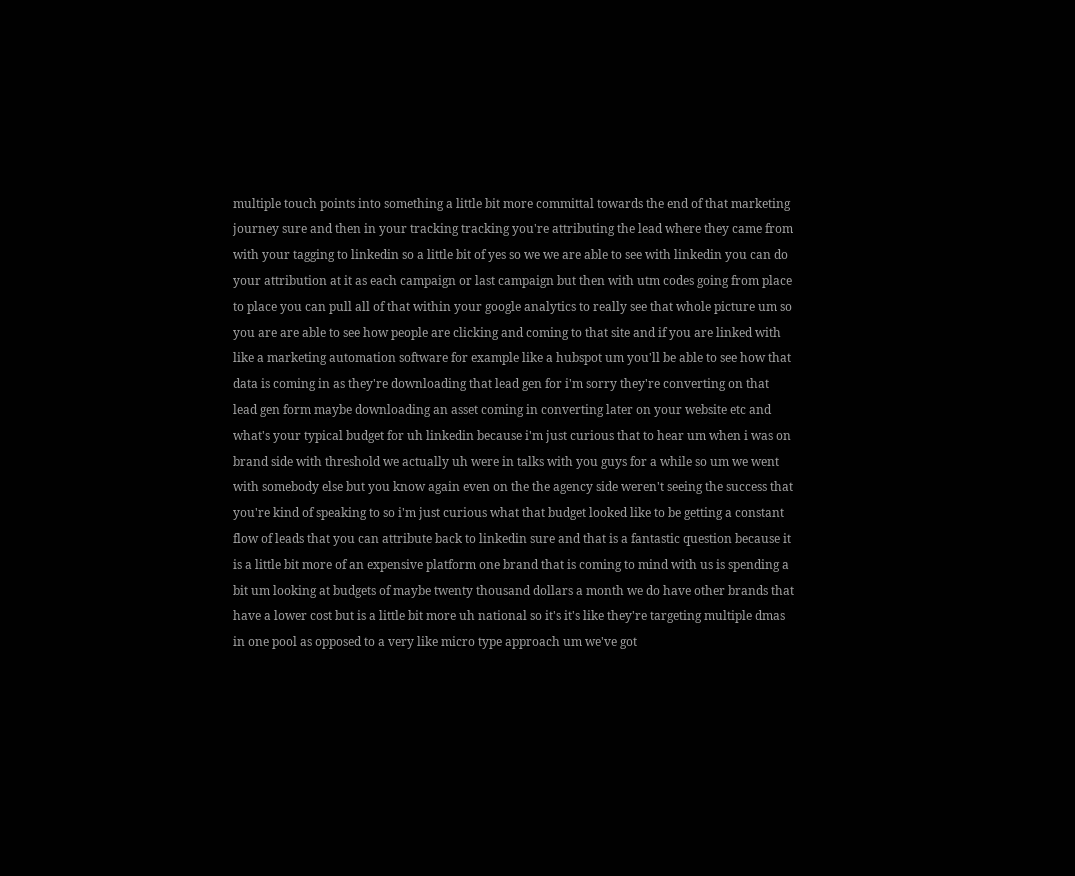multiple touch points into something a little bit more committal towards the end of that marketing journey sure and then in your tracking tracking you're attributing the lead where they came from with your tagging to linkedin so a little bit of yes so we we are able to see with linkedin you can do your attribution at it as each campaign or last campaign but then with utm codes going from place to place you can pull all of that within your google analytics to really see that whole picture um so you are are able to see how people are clicking and coming to that site and if you are linked with like a marketing automation software for example like a hubspot um you'll be able to see how that data is coming in as they're downloading that lead gen for i'm sorry they're converting on that lead gen form maybe downloading an asset coming in converting later on your website etc and what's your typical budget for uh linkedin because i'm just curious that to hear um when i was on brand side with threshold we actually uh were in talks with you guys for a while so um we went with somebody else but you know again even on the the agency side weren't seeing the success that you're kind of speaking to so i'm just curious what that budget looked like to be getting a constant flow of leads that you can attribute back to linkedin sure and that is a fantastic question because it is a little bit more of an expensive platform one brand that is coming to mind with us is spending a bit um looking at budgets of maybe twenty thousand dollars a month we do have other brands that have a lower cost but is a little bit more uh national so it's it's like they're targeting multiple dmas in one pool as opposed to a very like micro type approach um we've got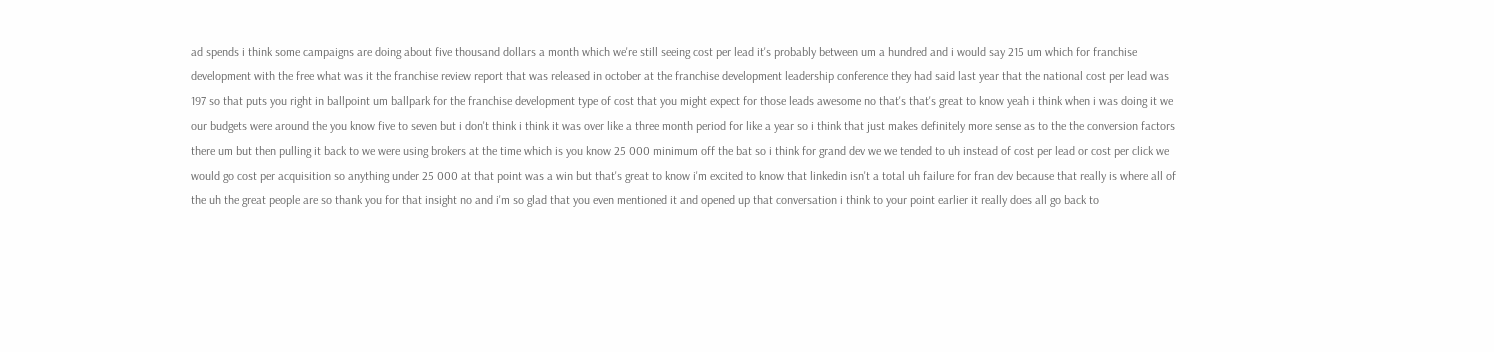ad spends i think some campaigns are doing about five thousand dollars a month which we're still seeing cost per lead it's probably between um a hundred and i would say 215 um which for franchise development with the free what was it the franchise review report that was released in october at the franchise development leadership conference they had said last year that the national cost per lead was 197 so that puts you right in ballpoint um ballpark for the franchise development type of cost that you might expect for those leads awesome no that's that's great to know yeah i think when i was doing it we our budgets were around the you know five to seven but i don't think i think it was over like a three month period for like a year so i think that just makes definitely more sense as to the the conversion factors there um but then pulling it back to we were using brokers at the time which is you know 25 000 minimum off the bat so i think for grand dev we we tended to uh instead of cost per lead or cost per click we would go cost per acquisition so anything under 25 000 at that point was a win but that's great to know i'm excited to know that linkedin isn't a total uh failure for fran dev because that really is where all of the uh the great people are so thank you for that insight no and i'm so glad that you even mentioned it and opened up that conversation i think to your point earlier it really does all go back to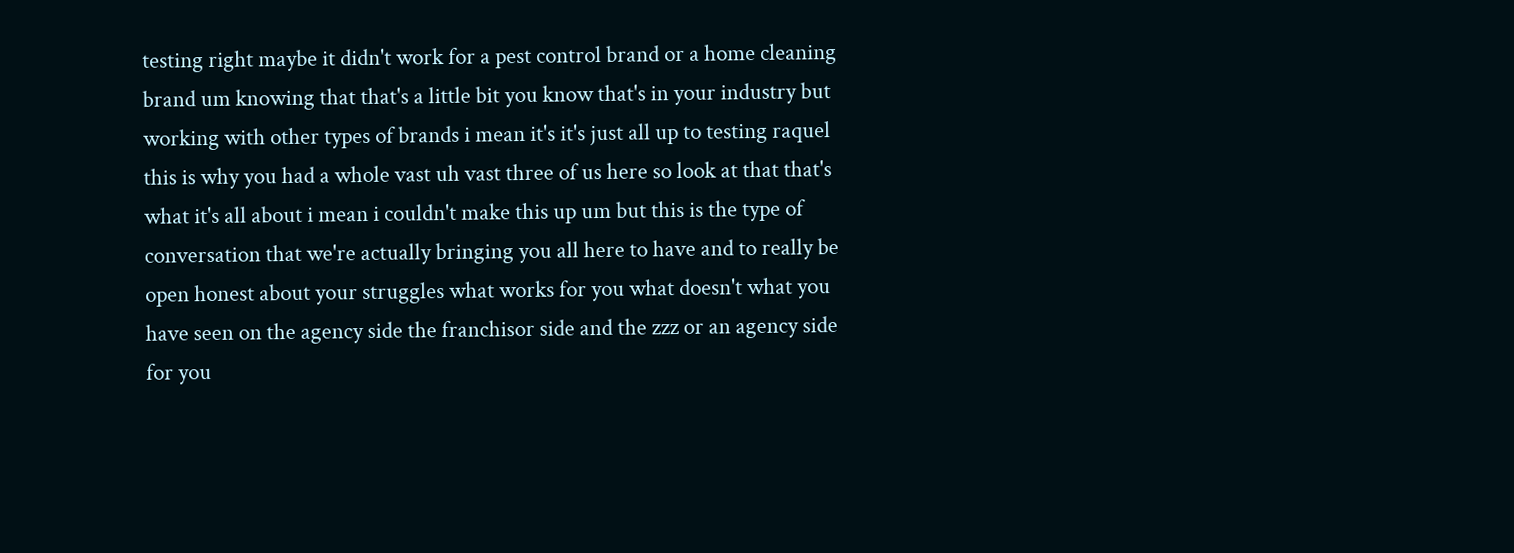testing right maybe it didn't work for a pest control brand or a home cleaning brand um knowing that that's a little bit you know that's in your industry but working with other types of brands i mean it's it's just all up to testing raquel this is why you had a whole vast uh vast three of us here so look at that that's what it's all about i mean i couldn't make this up um but this is the type of conversation that we're actually bringing you all here to have and to really be open honest about your struggles what works for you what doesn't what you have seen on the agency side the franchisor side and the zzz or an agency side for you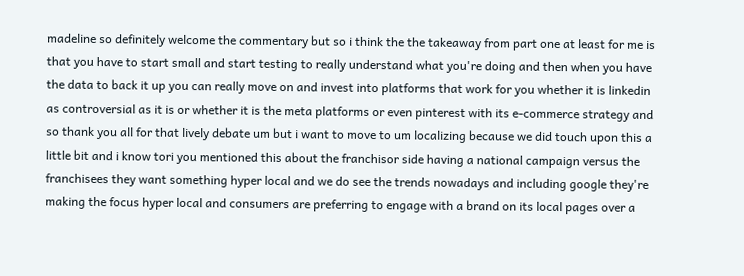madeline so definitely welcome the commentary but so i think the the takeaway from part one at least for me is that you have to start small and start testing to really understand what you're doing and then when you have the data to back it up you can really move on and invest into platforms that work for you whether it is linkedin as controversial as it is or whether it is the meta platforms or even pinterest with its e-commerce strategy and so thank you all for that lively debate um but i want to move to um localizing because we did touch upon this a little bit and i know tori you mentioned this about the franchisor side having a national campaign versus the franchisees they want something hyper local and we do see the trends nowadays and including google they're making the focus hyper local and consumers are preferring to engage with a brand on its local pages over a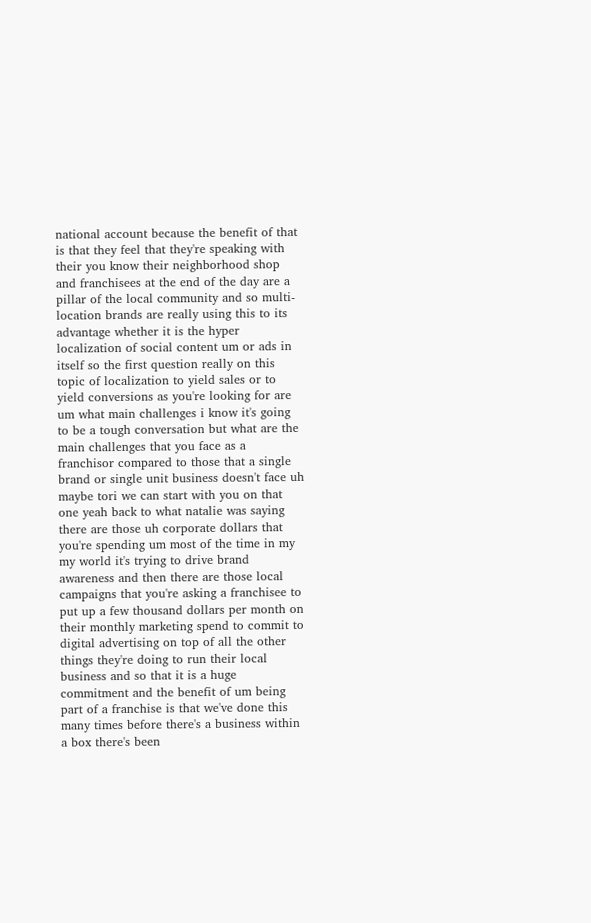national account because the benefit of that is that they feel that they're speaking with their you know their neighborhood shop and franchisees at the end of the day are a pillar of the local community and so multi-location brands are really using this to its advantage whether it is the hyper localization of social content um or ads in itself so the first question really on this topic of localization to yield sales or to yield conversions as you're looking for are um what main challenges i know it's going to be a tough conversation but what are the main challenges that you face as a franchisor compared to those that a single brand or single unit business doesn't face uh maybe tori we can start with you on that one yeah back to what natalie was saying there are those uh corporate dollars that you're spending um most of the time in my my world it's trying to drive brand awareness and then there are those local campaigns that you're asking a franchisee to put up a few thousand dollars per month on their monthly marketing spend to commit to digital advertising on top of all the other things they're doing to run their local business and so that it is a huge commitment and the benefit of um being part of a franchise is that we've done this many times before there's a business within a box there's been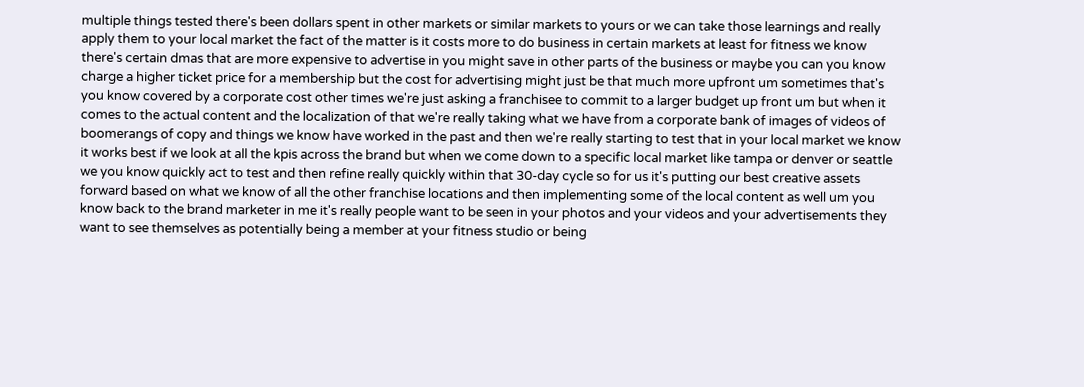multiple things tested there's been dollars spent in other markets or similar markets to yours or we can take those learnings and really apply them to your local market the fact of the matter is it costs more to do business in certain markets at least for fitness we know there's certain dmas that are more expensive to advertise in you might save in other parts of the business or maybe you can you know charge a higher ticket price for a membership but the cost for advertising might just be that much more upfront um sometimes that's you know covered by a corporate cost other times we're just asking a franchisee to commit to a larger budget up front um but when it comes to the actual content and the localization of that we're really taking what we have from a corporate bank of images of videos of boomerangs of copy and things we know have worked in the past and then we're really starting to test that in your local market we know it works best if we look at all the kpis across the brand but when we come down to a specific local market like tampa or denver or seattle we you know quickly act to test and then refine really quickly within that 30-day cycle so for us it's putting our best creative assets forward based on what we know of all the other franchise locations and then implementing some of the local content as well um you know back to the brand marketer in me it's really people want to be seen in your photos and your videos and your advertisements they want to see themselves as potentially being a member at your fitness studio or being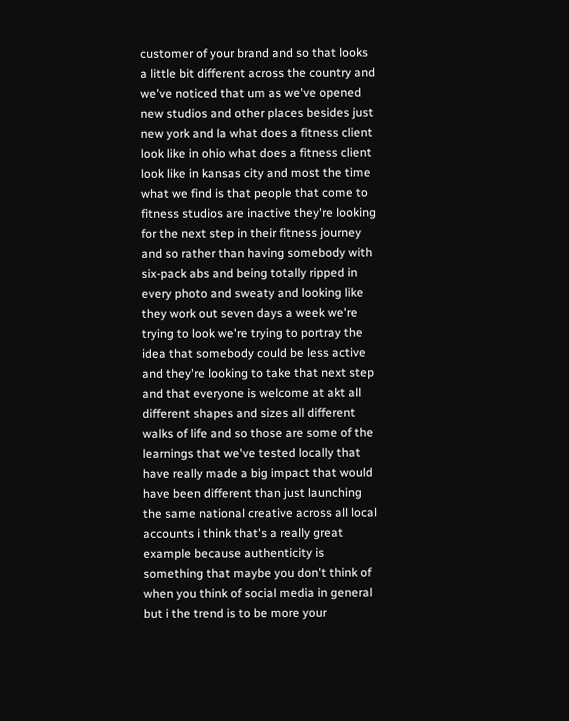customer of your brand and so that looks a little bit different across the country and we've noticed that um as we've opened new studios and other places besides just new york and la what does a fitness client look like in ohio what does a fitness client look like in kansas city and most the time what we find is that people that come to fitness studios are inactive they're looking for the next step in their fitness journey and so rather than having somebody with six-pack abs and being totally ripped in every photo and sweaty and looking like they work out seven days a week we're trying to look we're trying to portray the idea that somebody could be less active and they're looking to take that next step and that everyone is welcome at akt all different shapes and sizes all different walks of life and so those are some of the learnings that we've tested locally that have really made a big impact that would have been different than just launching the same national creative across all local accounts i think that's a really great example because authenticity is something that maybe you don't think of when you think of social media in general but i the trend is to be more your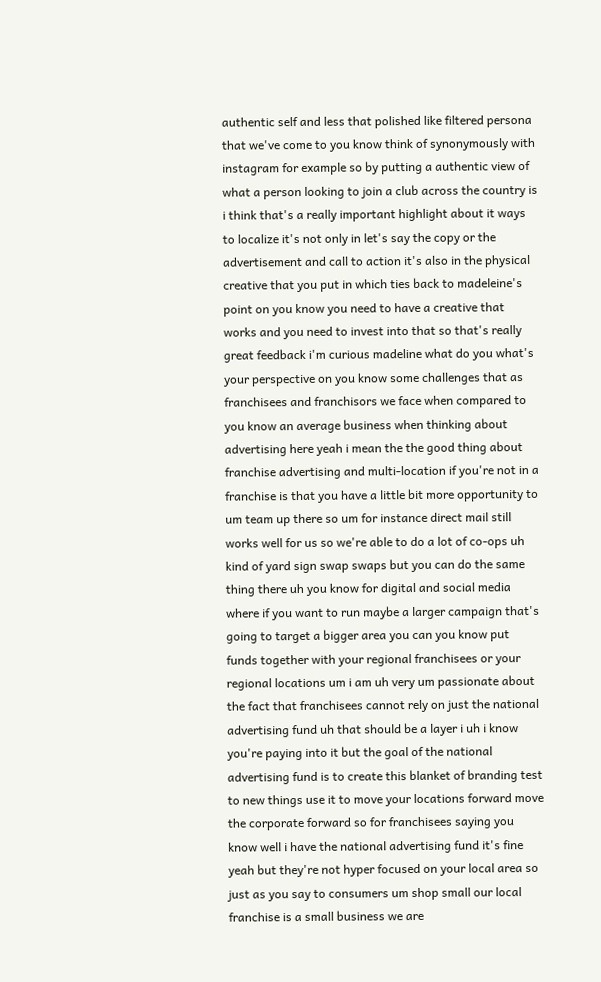authentic self and less that polished like filtered persona that we've come to you know think of synonymously with instagram for example so by putting a authentic view of what a person looking to join a club across the country is i think that's a really important highlight about it ways to localize it's not only in let's say the copy or the advertisement and call to action it's also in the physical creative that you put in which ties back to madeleine's point on you know you need to have a creative that works and you need to invest into that so that's really great feedback i'm curious madeline what do you what's your perspective on you know some challenges that as franchisees and franchisors we face when compared to you know an average business when thinking about advertising here yeah i mean the the good thing about franchise advertising and multi-location if you're not in a franchise is that you have a little bit more opportunity to um team up there so um for instance direct mail still works well for us so we're able to do a lot of co-ops uh kind of yard sign swap swaps but you can do the same thing there uh you know for digital and social media where if you want to run maybe a larger campaign that's going to target a bigger area you can you know put funds together with your regional franchisees or your regional locations um i am uh very um passionate about the fact that franchisees cannot rely on just the national advertising fund uh that should be a layer i uh i know you're paying into it but the goal of the national advertising fund is to create this blanket of branding test to new things use it to move your locations forward move the corporate forward so for franchisees saying you know well i have the national advertising fund it's fine yeah but they're not hyper focused on your local area so just as you say to consumers um shop small our local franchise is a small business we are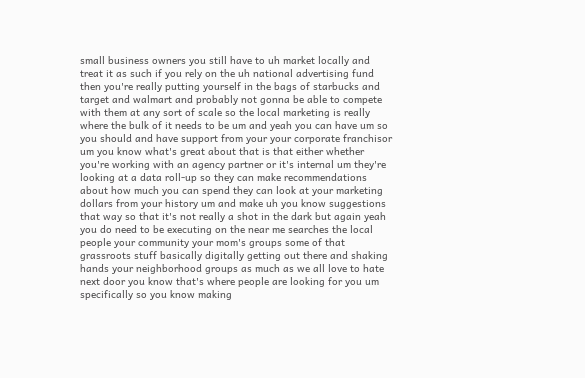small business owners you still have to uh market locally and treat it as such if you rely on the uh national advertising fund then you're really putting yourself in the bags of starbucks and target and walmart and probably not gonna be able to compete with them at any sort of scale so the local marketing is really where the bulk of it needs to be um and yeah you can have um so you should and have support from your your corporate franchisor um you know what's great about that is that either whether you're working with an agency partner or it's internal um they're looking at a data roll-up so they can make recommendations about how much you can spend they can look at your marketing dollars from your history um and make uh you know suggestions that way so that it's not really a shot in the dark but again yeah you do need to be executing on the near me searches the local people your community your mom's groups some of that grassroots stuff basically digitally getting out there and shaking hands your neighborhood groups as much as we all love to hate next door you know that's where people are looking for you um specifically so you know making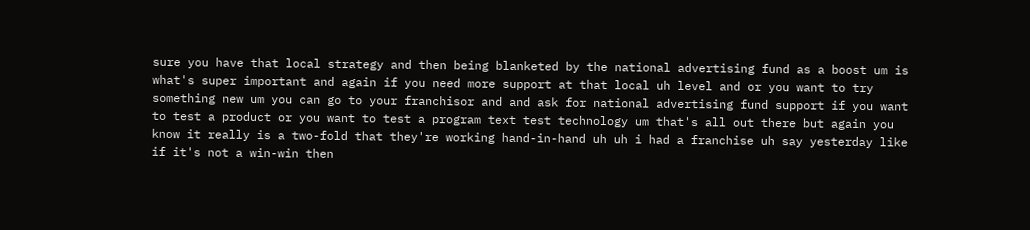sure you have that local strategy and then being blanketed by the national advertising fund as a boost um is what's super important and again if you need more support at that local uh level and or you want to try something new um you can go to your franchisor and and ask for national advertising fund support if you want to test a product or you want to test a program text test technology um that's all out there but again you know it really is a two-fold that they're working hand-in-hand uh uh i had a franchise uh say yesterday like if it's not a win-win then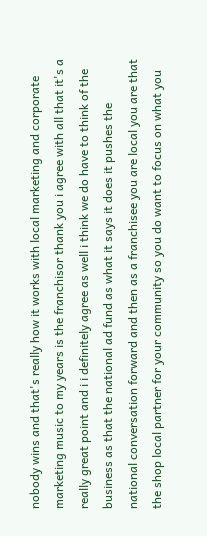nobody wins and that's really how it works with local marketing and corporate marketing music to my years is the franchisor thank you i agree with all that it's a really great point and i i definitely agree as well i think we do have to think of the business as that the national ad fund as what it says it does it pushes the national conversation forward and then as a franchisee you are local you are that the shop local partner for your community so you do want to focus on what you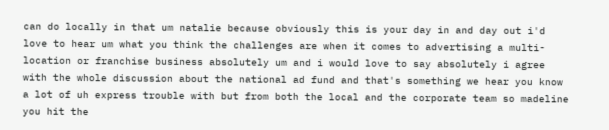can do locally in that um natalie because obviously this is your day in and day out i'd love to hear um what you think the challenges are when it comes to advertising a multi-location or franchise business absolutely um and i would love to say absolutely i agree with the whole discussion about the national ad fund and that's something we hear you know a lot of uh express trouble with but from both the local and the corporate team so madeline you hit the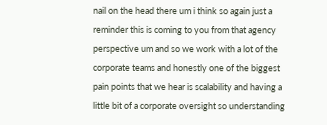nail on the head there um i think so again just a reminder this is coming to you from that agency perspective um and so we work with a lot of the corporate teams and honestly one of the biggest pain points that we hear is scalability and having a little bit of a corporate oversight so understanding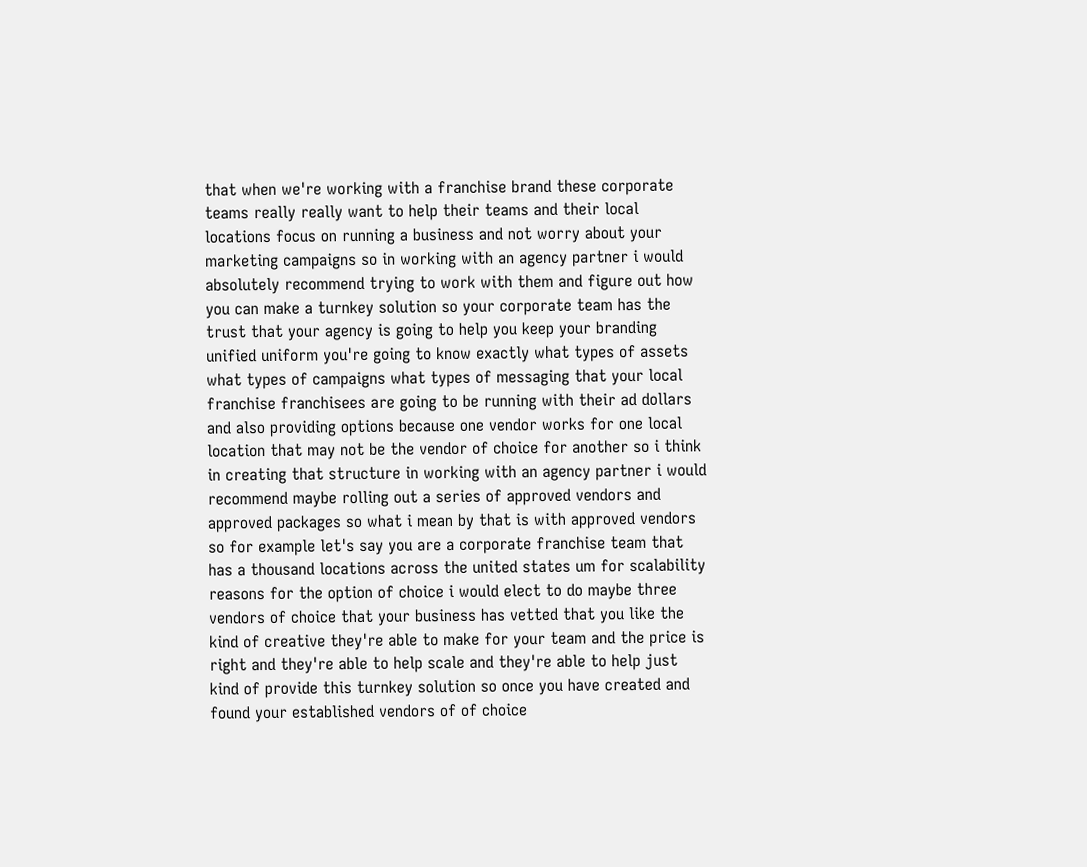that when we're working with a franchise brand these corporate teams really really want to help their teams and their local locations focus on running a business and not worry about your marketing campaigns so in working with an agency partner i would absolutely recommend trying to work with them and figure out how you can make a turnkey solution so your corporate team has the trust that your agency is going to help you keep your branding unified uniform you're going to know exactly what types of assets what types of campaigns what types of messaging that your local franchise franchisees are going to be running with their ad dollars and also providing options because one vendor works for one local location that may not be the vendor of choice for another so i think in creating that structure in working with an agency partner i would recommend maybe rolling out a series of approved vendors and approved packages so what i mean by that is with approved vendors so for example let's say you are a corporate franchise team that has a thousand locations across the united states um for scalability reasons for the option of choice i would elect to do maybe three vendors of choice that your business has vetted that you like the kind of creative they're able to make for your team and the price is right and they're able to help scale and they're able to help just kind of provide this turnkey solution so once you have created and found your established vendors of of choice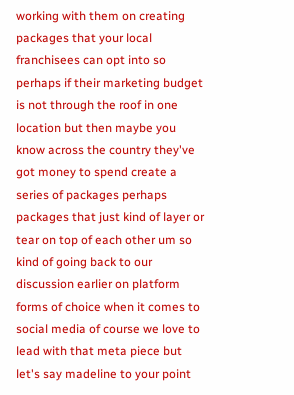working with them on creating packages that your local franchisees can opt into so perhaps if their marketing budget is not through the roof in one location but then maybe you know across the country they've got money to spend create a series of packages perhaps packages that just kind of layer or tear on top of each other um so kind of going back to our discussion earlier on platform forms of choice when it comes to social media of course we love to lead with that meta piece but let's say madeline to your point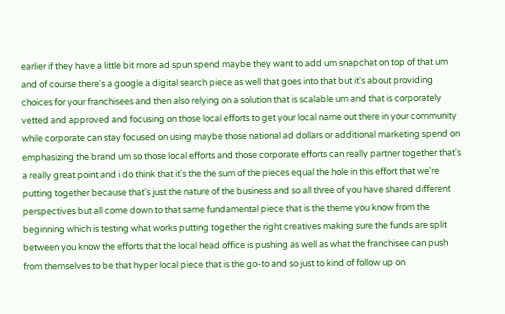earlier if they have a little bit more ad spun spend maybe they want to add um snapchat on top of that um and of course there's a google a digital search piece as well that goes into that but it's about providing choices for your franchisees and then also relying on a solution that is scalable um and that is corporately vetted and approved and focusing on those local efforts to get your local name out there in your community while corporate can stay focused on using maybe those national ad dollars or additional marketing spend on emphasizing the brand um so those local efforts and those corporate efforts can really partner together that's a really great point and i do think that it's the the sum of the pieces equal the hole in this effort that we're putting together because that's just the nature of the business and so all three of you have shared different perspectives but all come down to that same fundamental piece that is the theme you know from the beginning which is testing what works putting together the right creatives making sure the funds are split between you know the efforts that the local head office is pushing as well as what the franchisee can push from themselves to be that hyper local piece that is the go-to and so just to kind of follow up on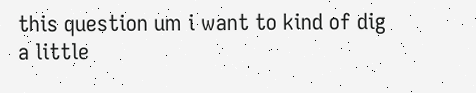this question um i want to kind of dig a little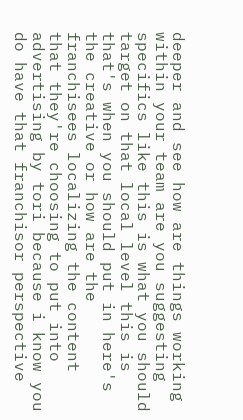deeper and see how are things working within your team are you suggesting specifics like this is what you should target on that local level this is that's when you should put in here's the creative or how are the franchisees localizing the content that they're choosing to put into advertising by tori because i know you do have that franchisor perspective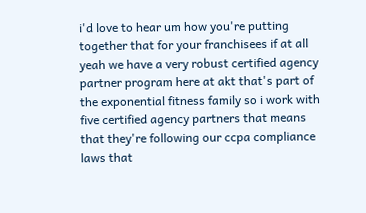i'd love to hear um how you're putting together that for your franchisees if at all yeah we have a very robust certified agency partner program here at akt that's part of the exponential fitness family so i work with five certified agency partners that means that they're following our ccpa compliance laws that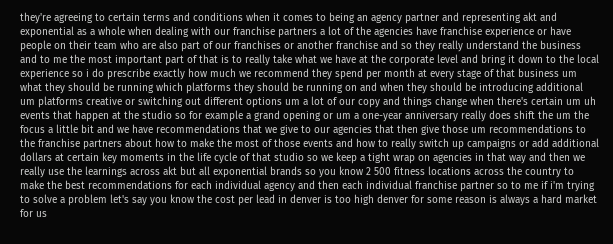they're agreeing to certain terms and conditions when it comes to being an agency partner and representing akt and exponential as a whole when dealing with our franchise partners a lot of the agencies have franchise experience or have people on their team who are also part of our franchises or another franchise and so they really understand the business and to me the most important part of that is to really take what we have at the corporate level and bring it down to the local experience so i do prescribe exactly how much we recommend they spend per month at every stage of that business um what they should be running which platforms they should be running on and when they should be introducing additional um platforms creative or switching out different options um a lot of our copy and things change when there's certain um uh events that happen at the studio so for example a grand opening or um a one-year anniversary really does shift the um the focus a little bit and we have recommendations that we give to our agencies that then give those um recommendations to the franchise partners about how to make the most of those events and how to really switch up campaigns or add additional dollars at certain key moments in the life cycle of that studio so we keep a tight wrap on agencies in that way and then we really use the learnings across akt but all exponential brands so you know 2 500 fitness locations across the country to make the best recommendations for each individual agency and then each individual franchise partner so to me if i'm trying to solve a problem let's say you know the cost per lead in denver is too high denver for some reason is always a hard market for us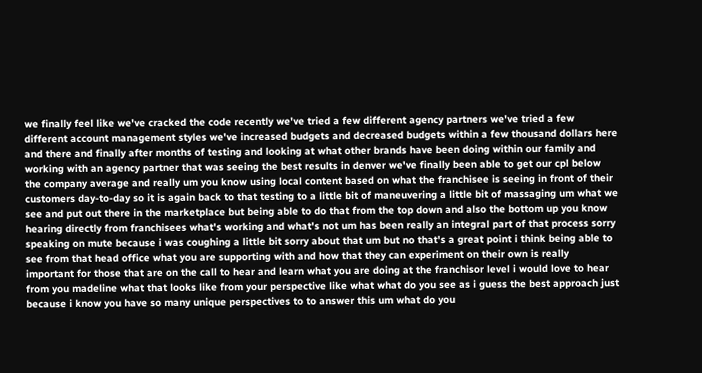we finally feel like we've cracked the code recently we've tried a few different agency partners we've tried a few different account management styles we've increased budgets and decreased budgets within a few thousand dollars here and there and finally after months of testing and looking at what other brands have been doing within our family and working with an agency partner that was seeing the best results in denver we've finally been able to get our cpl below the company average and really um you know using local content based on what the franchisee is seeing in front of their customers day-to-day so it is again back to that testing to a little bit of maneuvering a little bit of massaging um what we see and put out there in the marketplace but being able to do that from the top down and also the bottom up you know hearing directly from franchisees what's working and what's not um has been really an integral part of that process sorry speaking on mute because i was coughing a little bit sorry about that um but no that's a great point i think being able to see from that head office what you are supporting with and how that they can experiment on their own is really important for those that are on the call to hear and learn what you are doing at the franchisor level i would love to hear from you madeline what that looks like from your perspective like what what do you see as i guess the best approach just because i know you have so many unique perspectives to to answer this um what do you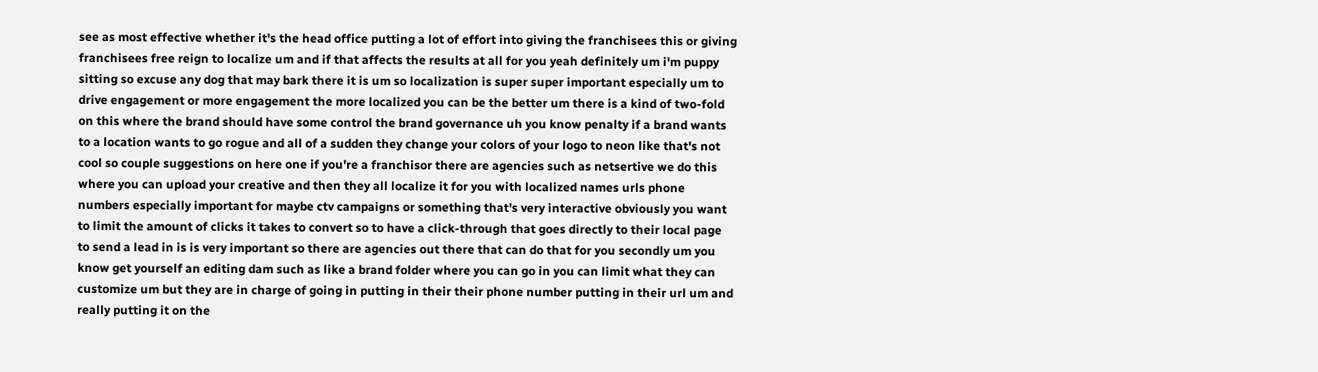see as most effective whether it's the head office putting a lot of effort into giving the franchisees this or giving franchisees free reign to localize um and if that affects the results at all for you yeah definitely um i'm puppy sitting so excuse any dog that may bark there it is um so localization is super super important especially um to drive engagement or more engagement the more localized you can be the better um there is a kind of two-fold on this where the brand should have some control the brand governance uh you know penalty if a brand wants to a location wants to go rogue and all of a sudden they change your colors of your logo to neon like that's not cool so couple suggestions on here one if you're a franchisor there are agencies such as netsertive we do this where you can upload your creative and then they all localize it for you with localized names urls phone numbers especially important for maybe ctv campaigns or something that's very interactive obviously you want to limit the amount of clicks it takes to convert so to have a click-through that goes directly to their local page to send a lead in is is very important so there are agencies out there that can do that for you secondly um you know get yourself an editing dam such as like a brand folder where you can go in you can limit what they can customize um but they are in charge of going in putting in their their phone number putting in their url um and really putting it on the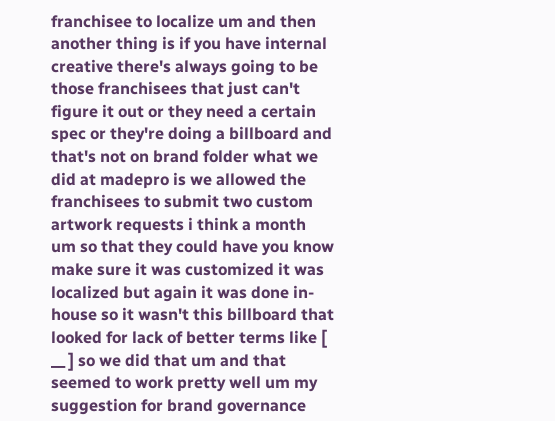franchisee to localize um and then another thing is if you have internal creative there's always going to be those franchisees that just can't figure it out or they need a certain spec or they're doing a billboard and that's not on brand folder what we did at madepro is we allowed the franchisees to submit two custom artwork requests i think a month um so that they could have you know make sure it was customized it was localized but again it was done in-house so it wasn't this billboard that looked for lack of better terms like [ __ ] so we did that um and that seemed to work pretty well um my suggestion for brand governance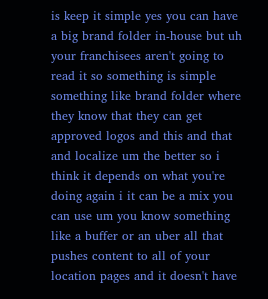is keep it simple yes you can have a big brand folder in-house but uh your franchisees aren't going to read it so something is simple something like brand folder where they know that they can get approved logos and this and that and localize um the better so i think it depends on what you're doing again i it can be a mix you can use um you know something like a buffer or an uber all that pushes content to all of your location pages and it doesn't have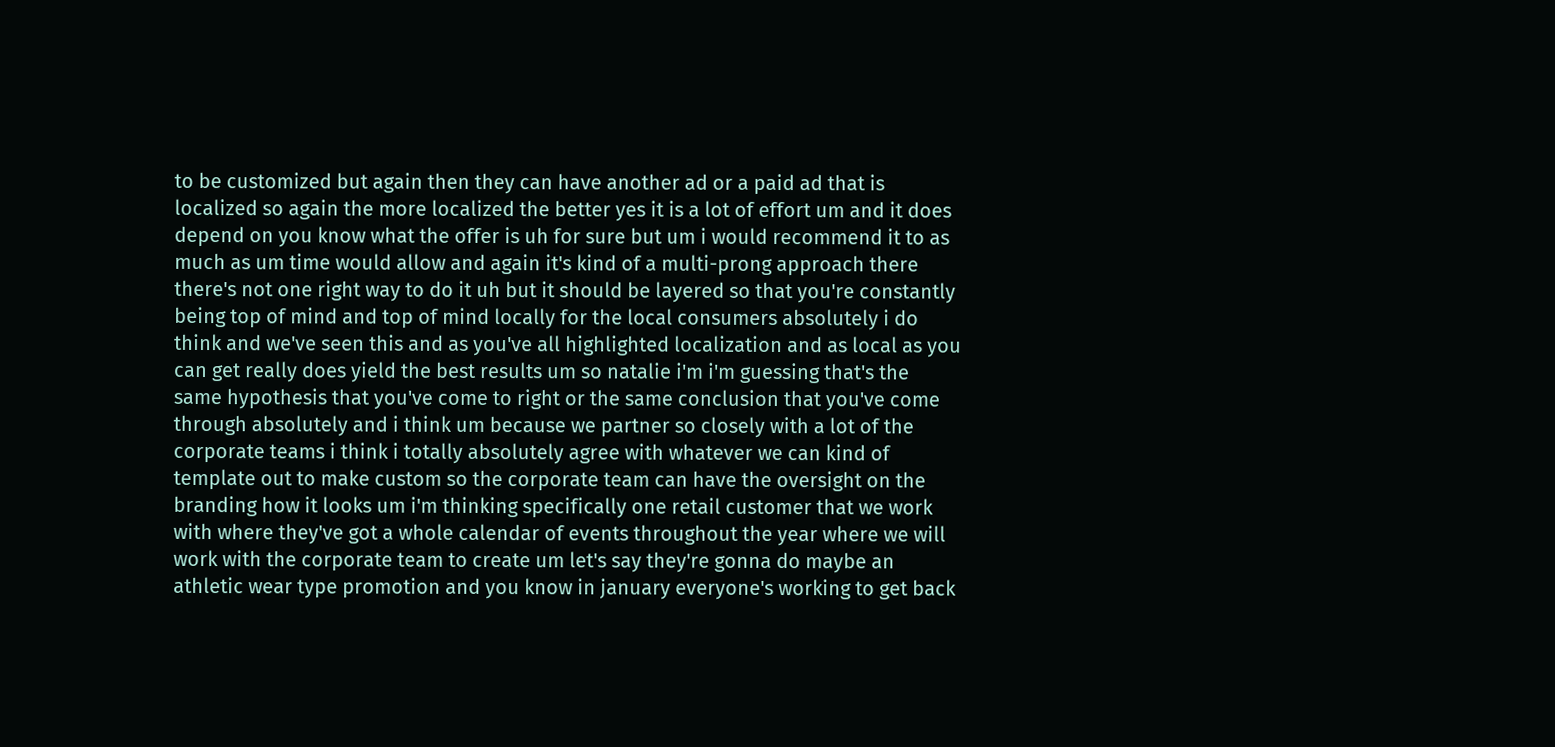to be customized but again then they can have another ad or a paid ad that is localized so again the more localized the better yes it is a lot of effort um and it does depend on you know what the offer is uh for sure but um i would recommend it to as much as um time would allow and again it's kind of a multi-prong approach there there's not one right way to do it uh but it should be layered so that you're constantly being top of mind and top of mind locally for the local consumers absolutely i do think and we've seen this and as you've all highlighted localization and as local as you can get really does yield the best results um so natalie i'm i'm guessing that's the same hypothesis that you've come to right or the same conclusion that you've come through absolutely and i think um because we partner so closely with a lot of the corporate teams i think i totally absolutely agree with whatever we can kind of template out to make custom so the corporate team can have the oversight on the branding how it looks um i'm thinking specifically one retail customer that we work with where they've got a whole calendar of events throughout the year where we will work with the corporate team to create um let's say they're gonna do maybe an athletic wear type promotion and you know in january everyone's working to get back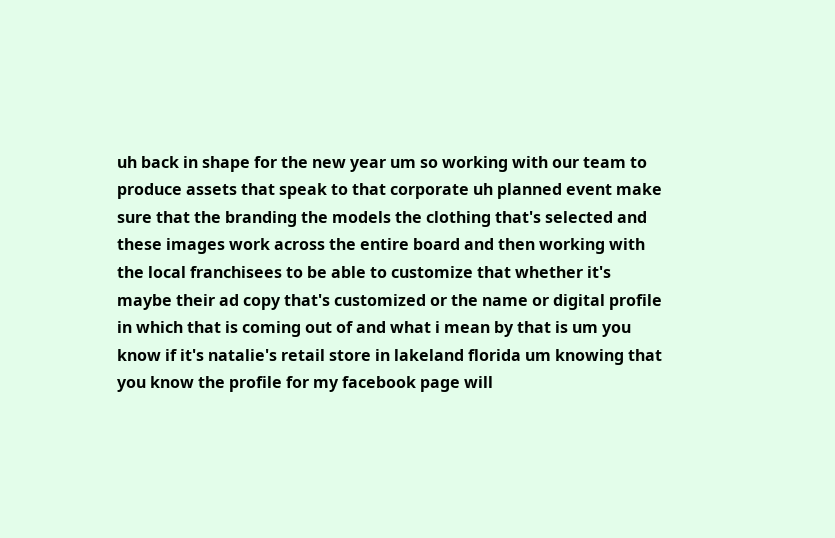uh back in shape for the new year um so working with our team to produce assets that speak to that corporate uh planned event make sure that the branding the models the clothing that's selected and these images work across the entire board and then working with the local franchisees to be able to customize that whether it's maybe their ad copy that's customized or the name or digital profile in which that is coming out of and what i mean by that is um you know if it's natalie's retail store in lakeland florida um knowing that you know the profile for my facebook page will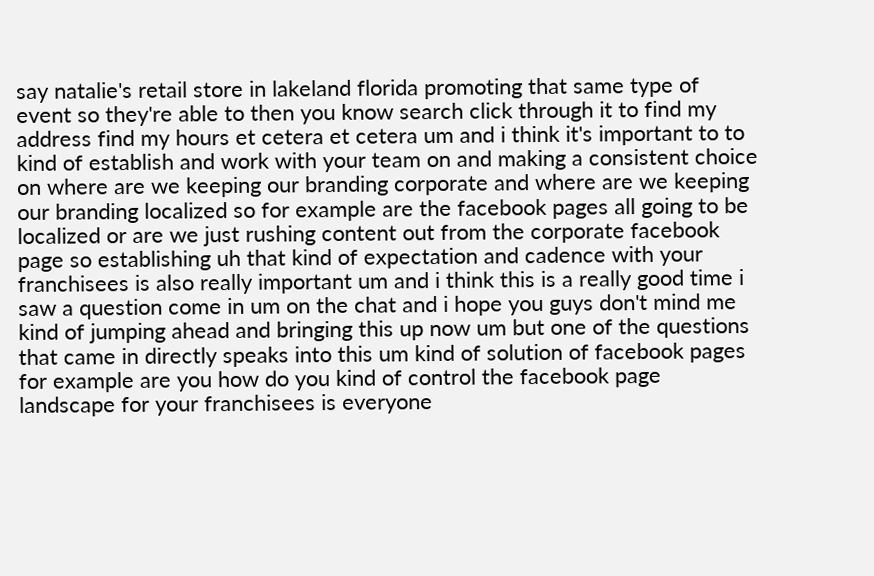say natalie's retail store in lakeland florida promoting that same type of event so they're able to then you know search click through it to find my address find my hours et cetera et cetera um and i think it's important to to kind of establish and work with your team on and making a consistent choice on where are we keeping our branding corporate and where are we keeping our branding localized so for example are the facebook pages all going to be localized or are we just rushing content out from the corporate facebook page so establishing uh that kind of expectation and cadence with your franchisees is also really important um and i think this is a really good time i saw a question come in um on the chat and i hope you guys don't mind me kind of jumping ahead and bringing this up now um but one of the questions that came in directly speaks into this um kind of solution of facebook pages for example are you how do you kind of control the facebook page landscape for your franchisees is everyone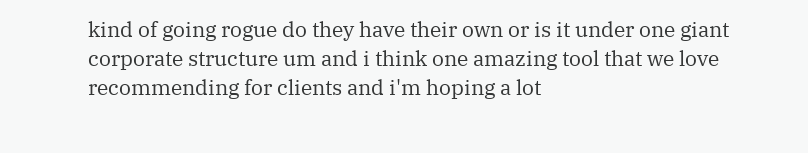kind of going rogue do they have their own or is it under one giant corporate structure um and i think one amazing tool that we love recommending for clients and i'm hoping a lot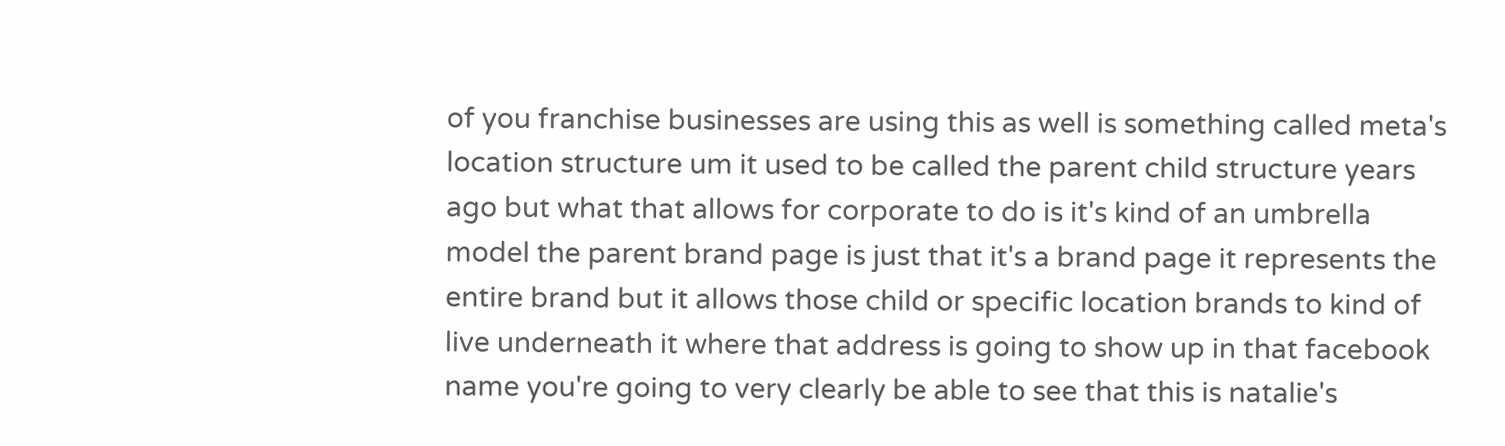of you franchise businesses are using this as well is something called meta's location structure um it used to be called the parent child structure years ago but what that allows for corporate to do is it's kind of an umbrella model the parent brand page is just that it's a brand page it represents the entire brand but it allows those child or specific location brands to kind of live underneath it where that address is going to show up in that facebook name you're going to very clearly be able to see that this is natalie's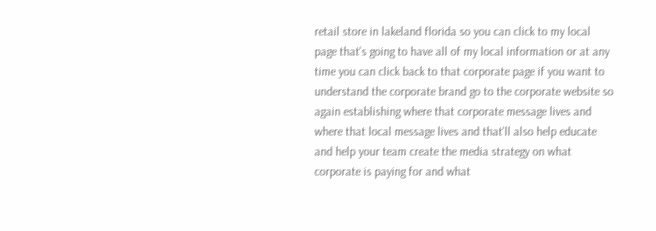retail store in lakeland florida so you can click to my local page that's going to have all of my local information or at any time you can click back to that corporate page if you want to understand the corporate brand go to the corporate website so again establishing where that corporate message lives and where that local message lives and that'll also help educate and help your team create the media strategy on what corporate is paying for and what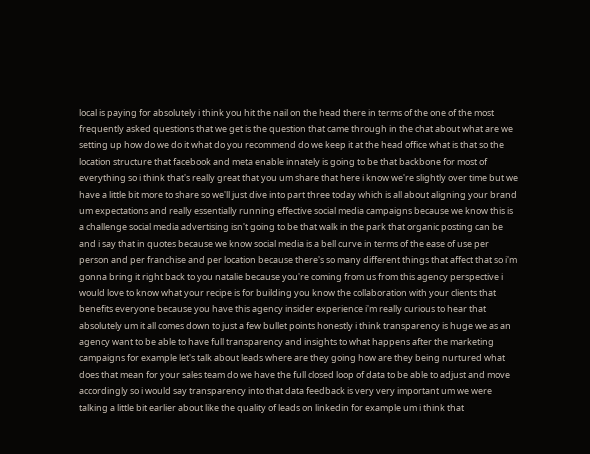local is paying for absolutely i think you hit the nail on the head there in terms of the one of the most frequently asked questions that we get is the question that came through in the chat about what are we setting up how do we do it what do you recommend do we keep it at the head office what is that so the location structure that facebook and meta enable innately is going to be that backbone for most of everything so i think that's really great that you um share that here i know we're slightly over time but we have a little bit more to share so we'll just dive into part three today which is all about aligning your brand um expectations and really essentially running effective social media campaigns because we know this is a challenge social media advertising isn't going to be that walk in the park that organic posting can be and i say that in quotes because we know social media is a bell curve in terms of the ease of use per person and per franchise and per location because there's so many different things that affect that so i'm gonna bring it right back to you natalie because you're coming from us from this agency perspective i would love to know what your recipe is for building you know the collaboration with your clients that benefits everyone because you have this agency insider experience i'm really curious to hear that absolutely um it all comes down to just a few bullet points honestly i think transparency is huge we as an agency want to be able to have full transparency and insights to what happens after the marketing campaigns for example let's talk about leads where are they going how are they being nurtured what does that mean for your sales team do we have the full closed loop of data to be able to adjust and move accordingly so i would say transparency into that data feedback is very very important um we were talking a little bit earlier about like the quality of leads on linkedin for example um i think that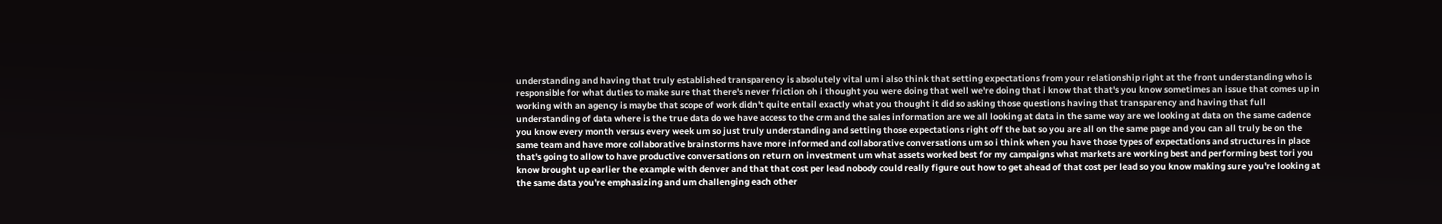understanding and having that truly established transparency is absolutely vital um i also think that setting expectations from your relationship right at the front understanding who is responsible for what duties to make sure that there's never friction oh i thought you were doing that well we're doing that i know that that's you know sometimes an issue that comes up in working with an agency is maybe that scope of work didn't quite entail exactly what you thought it did so asking those questions having that transparency and having that full understanding of data where is the true data do we have access to the crm and the sales information are we all looking at data in the same way are we looking at data on the same cadence you know every month versus every week um so just truly understanding and setting those expectations right off the bat so you are all on the same page and you can all truly be on the same team and have more collaborative brainstorms have more informed and collaborative conversations um so i think when you have those types of expectations and structures in place that's going to allow to have productive conversations on return on investment um what assets worked best for my campaigns what markets are working best and performing best tori you know brought up earlier the example with denver and that that cost per lead nobody could really figure out how to get ahead of that cost per lead so you know making sure you're looking at the same data you're emphasizing and um challenging each other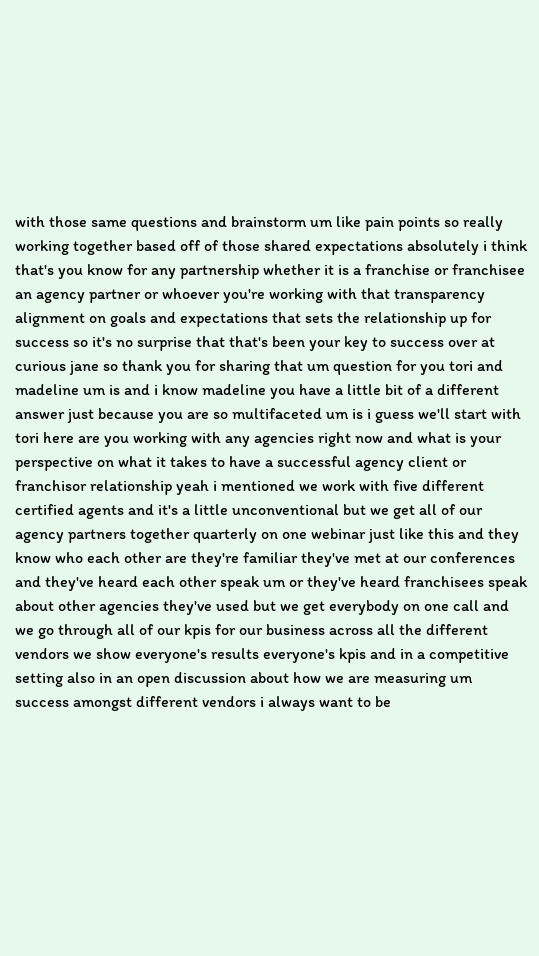with those same questions and brainstorm um like pain points so really working together based off of those shared expectations absolutely i think that's you know for any partnership whether it is a franchise or franchisee an agency partner or whoever you're working with that transparency alignment on goals and expectations that sets the relationship up for success so it's no surprise that that's been your key to success over at curious jane so thank you for sharing that um question for you tori and madeline um is and i know madeline you have a little bit of a different answer just because you are so multifaceted um is i guess we'll start with tori here are you working with any agencies right now and what is your perspective on what it takes to have a successful agency client or franchisor relationship yeah i mentioned we work with five different certified agents and it's a little unconventional but we get all of our agency partners together quarterly on one webinar just like this and they know who each other are they're familiar they've met at our conferences and they've heard each other speak um or they've heard franchisees speak about other agencies they've used but we get everybody on one call and we go through all of our kpis for our business across all the different vendors we show everyone's results everyone's kpis and in a competitive setting also in an open discussion about how we are measuring um success amongst different vendors i always want to be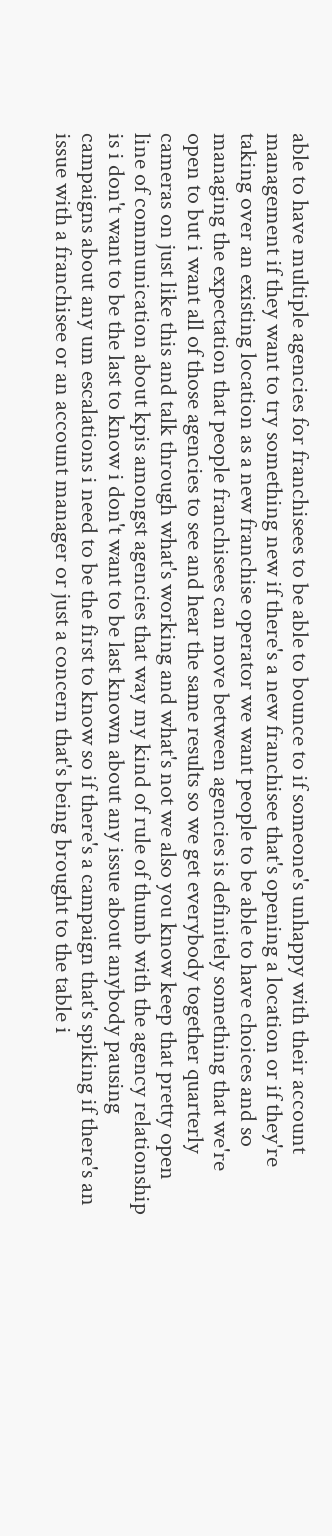able to have multiple agencies for franchisees to be able to bounce to if someone's unhappy with their account management if they want to try something new if there's a new franchisee that's opening a location or if they're taking over an existing location as a new franchise operator we want people to be able to have choices and so managing the expectation that people franchisees can move between agencies is definitely something that we're open to but i want all of those agencies to see and hear the same results so we get everybody together quarterly cameras on just like this and talk through what's working and what's not we also you know keep that pretty open line of communication about kpis amongst agencies that way my kind of rule of thumb with the agency relationship is i don't want to be the last to know i don't want to be last known about any issue about anybody pausing campaigns about any um escalations i need to be the first to know so if there's a campaign that's spiking if there's an issue with a franchisee or an account manager or just a concern that's being brought to the table i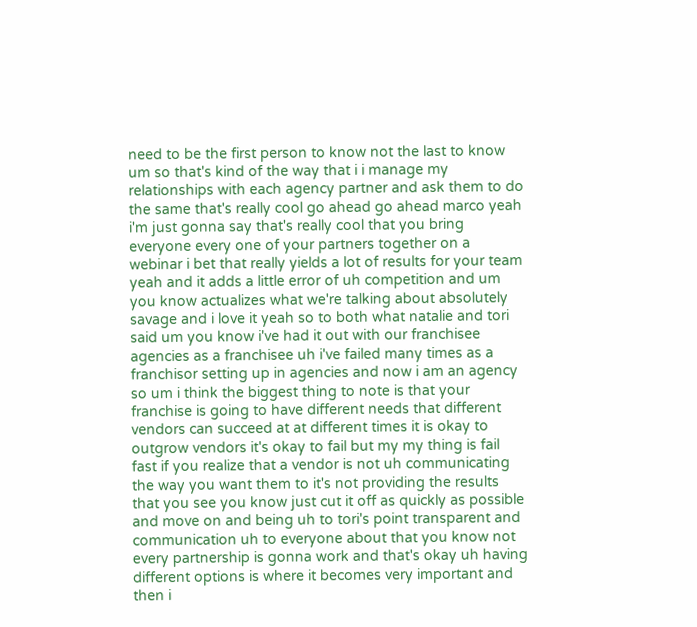need to be the first person to know not the last to know um so that's kind of the way that i i manage my relationships with each agency partner and ask them to do the same that's really cool go ahead go ahead marco yeah i'm just gonna say that's really cool that you bring everyone every one of your partners together on a webinar i bet that really yields a lot of results for your team yeah and it adds a little error of uh competition and um you know actualizes what we're talking about absolutely savage and i love it yeah so to both what natalie and tori said um you know i've had it out with our franchisee agencies as a franchisee uh i've failed many times as a franchisor setting up in agencies and now i am an agency so um i think the biggest thing to note is that your franchise is going to have different needs that different vendors can succeed at at different times it is okay to outgrow vendors it's okay to fail but my my thing is fail fast if you realize that a vendor is not uh communicating the way you want them to it's not providing the results that you see you know just cut it off as quickly as possible and move on and being uh to tori's point transparent and communication uh to everyone about that you know not every partnership is gonna work and that's okay uh having different options is where it becomes very important and then i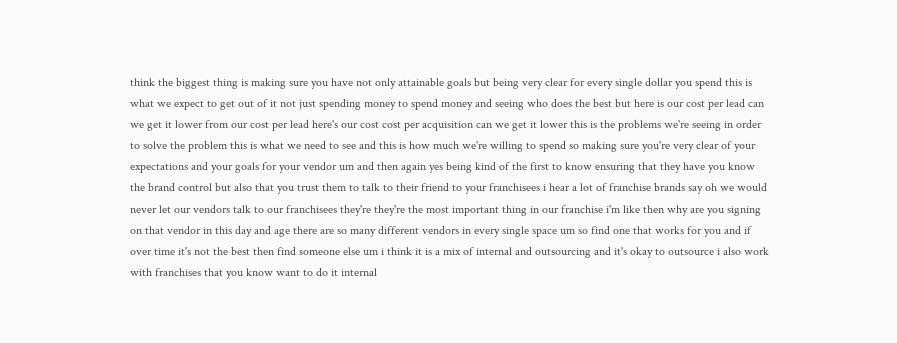think the biggest thing is making sure you have not only attainable goals but being very clear for every single dollar you spend this is what we expect to get out of it not just spending money to spend money and seeing who does the best but here is our cost per lead can we get it lower from our cost per lead here's our cost cost per acquisition can we get it lower this is the problems we're seeing in order to solve the problem this is what we need to see and this is how much we're willing to spend so making sure you're very clear of your expectations and your goals for your vendor um and then again yes being kind of the first to know ensuring that they have you know the brand control but also that you trust them to talk to their friend to your franchisees i hear a lot of franchise brands say oh we would never let our vendors talk to our franchisees they're they're the most important thing in our franchise i'm like then why are you signing on that vendor in this day and age there are so many different vendors in every single space um so find one that works for you and if over time it's not the best then find someone else um i think it is a mix of internal and outsourcing and it's okay to outsource i also work with franchises that you know want to do it internal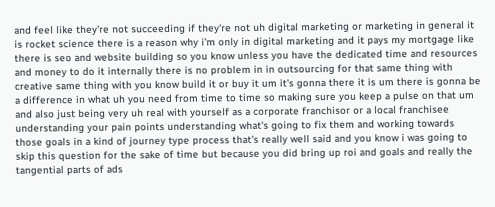and feel like they're not succeeding if they're not uh digital marketing or marketing in general it is rocket science there is a reason why i'm only in digital marketing and it pays my mortgage like there is seo and website building so you know unless you have the dedicated time and resources and money to do it internally there is no problem in in outsourcing for that same thing with creative same thing with you know build it or buy it um it's gonna there it is um there is gonna be a difference in what uh you need from time to time so making sure you keep a pulse on that um and also just being very uh real with yourself as a corporate franchisor or a local franchisee understanding your pain points understanding what's going to fix them and working towards those goals in a kind of journey type process that's really well said and you know i was going to skip this question for the sake of time but because you did bring up roi and goals and really the tangential parts of ads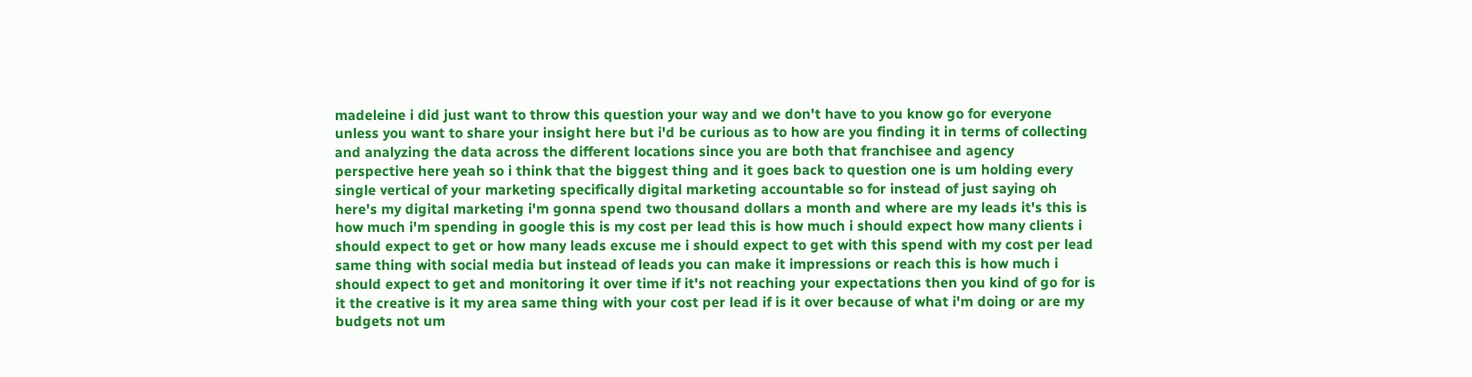madeleine i did just want to throw this question your way and we don't have to you know go for everyone unless you want to share your insight here but i'd be curious as to how are you finding it in terms of collecting and analyzing the data across the different locations since you are both that franchisee and agency perspective here yeah so i think that the biggest thing and it goes back to question one is um holding every single vertical of your marketing specifically digital marketing accountable so for instead of just saying oh here's my digital marketing i'm gonna spend two thousand dollars a month and where are my leads it's this is how much i'm spending in google this is my cost per lead this is how much i should expect how many clients i should expect to get or how many leads excuse me i should expect to get with this spend with my cost per lead same thing with social media but instead of leads you can make it impressions or reach this is how much i should expect to get and monitoring it over time if it's not reaching your expectations then you kind of go for is it the creative is it my area same thing with your cost per lead if is it over because of what i'm doing or are my budgets not um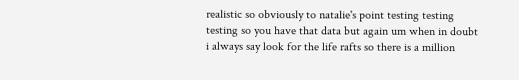realistic so obviously to natalie's point testing testing testing so you have that data but again um when in doubt i always say look for the life rafts so there is a million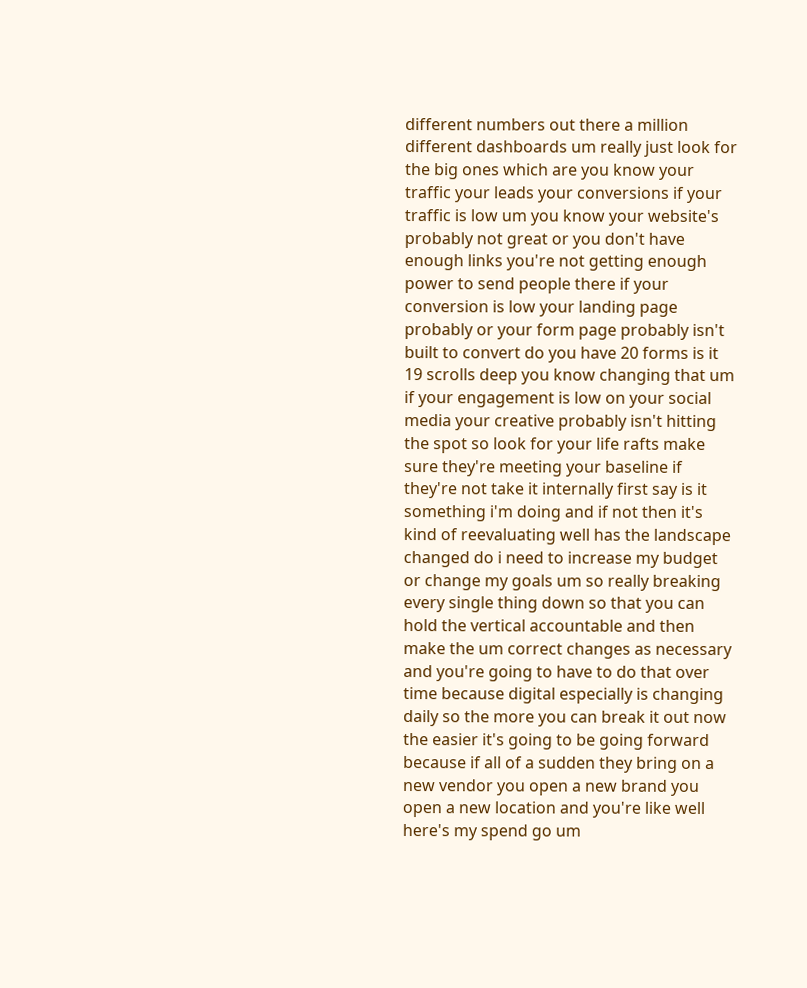different numbers out there a million different dashboards um really just look for the big ones which are you know your traffic your leads your conversions if your traffic is low um you know your website's probably not great or you don't have enough links you're not getting enough power to send people there if your conversion is low your landing page probably or your form page probably isn't built to convert do you have 20 forms is it 19 scrolls deep you know changing that um if your engagement is low on your social media your creative probably isn't hitting the spot so look for your life rafts make sure they're meeting your baseline if they're not take it internally first say is it something i'm doing and if not then it's kind of reevaluating well has the landscape changed do i need to increase my budget or change my goals um so really breaking every single thing down so that you can hold the vertical accountable and then make the um correct changes as necessary and you're going to have to do that over time because digital especially is changing daily so the more you can break it out now the easier it's going to be going forward because if all of a sudden they bring on a new vendor you open a new brand you open a new location and you're like well here's my spend go um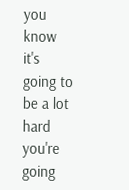you know it's going to be a lot hard you're going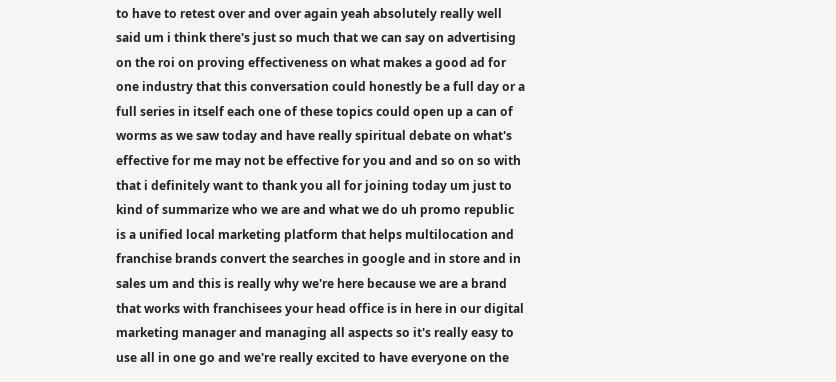to have to retest over and over again yeah absolutely really well said um i think there's just so much that we can say on advertising on the roi on proving effectiveness on what makes a good ad for one industry that this conversation could honestly be a full day or a full series in itself each one of these topics could open up a can of worms as we saw today and have really spiritual debate on what's effective for me may not be effective for you and and so on so with that i definitely want to thank you all for joining today um just to kind of summarize who we are and what we do uh promo republic is a unified local marketing platform that helps multilocation and franchise brands convert the searches in google and in store and in sales um and this is really why we're here because we are a brand that works with franchisees your head office is in here in our digital marketing manager and managing all aspects so it's really easy to use all in one go and we're really excited to have everyone on the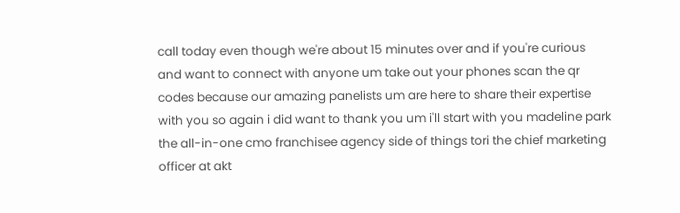call today even though we're about 15 minutes over and if you're curious and want to connect with anyone um take out your phones scan the qr codes because our amazing panelists um are here to share their expertise with you so again i did want to thank you um i'll start with you madeline park the all-in-one cmo franchisee agency side of things tori the chief marketing officer at akt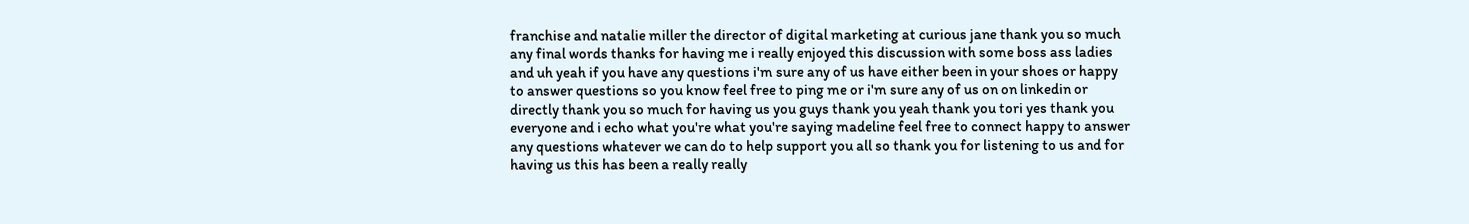franchise and natalie miller the director of digital marketing at curious jane thank you so much any final words thanks for having me i really enjoyed this discussion with some boss ass ladies and uh yeah if you have any questions i'm sure any of us have either been in your shoes or happy to answer questions so you know feel free to ping me or i'm sure any of us on on linkedin or directly thank you so much for having us you guys thank you yeah thank you tori yes thank you everyone and i echo what you're what you're saying madeline feel free to connect happy to answer any questions whatever we can do to help support you all so thank you for listening to us and for having us this has been a really really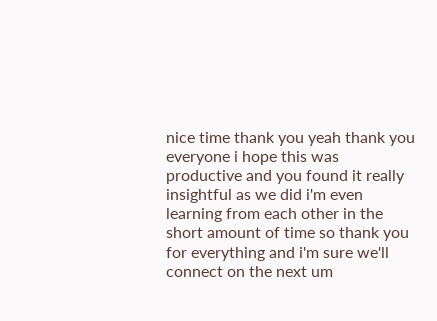nice time thank you yeah thank you everyone i hope this was productive and you found it really insightful as we did i'm even learning from each other in the short amount of time so thank you for everything and i'm sure we'll connect on the next um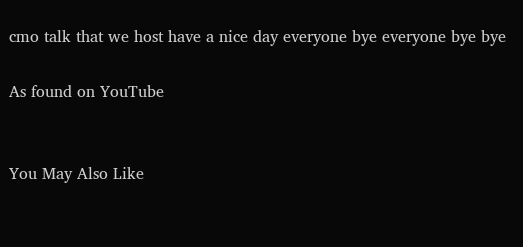cmo talk that we host have a nice day everyone bye everyone bye bye

As found on YouTube


You May Also Like